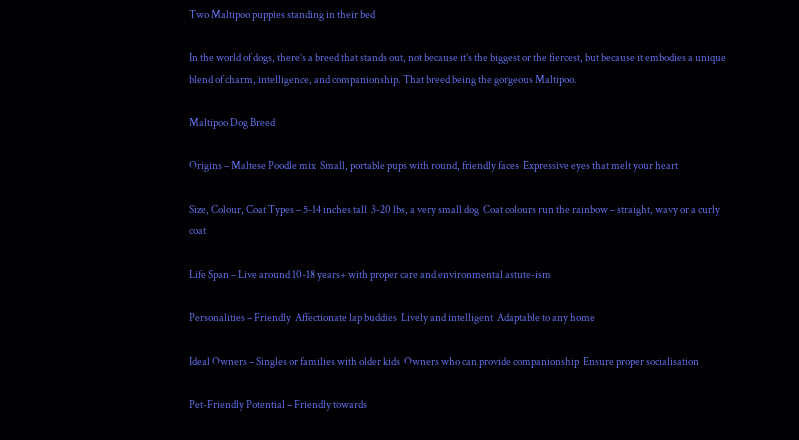Two Maltipoo puppies standing in their bed

In the world of dogs, there’s a breed that stands out, not because it’s the biggest or the fiercest, but because it embodies a unique blend of charm, intelligence, and companionship. That breed being the gorgeous Maltipoo.

Maltipoo Dog Breed

Origins – Maltese Poodle mix  Small, portable pups with round, friendly faces  Expressive eyes that melt your heart

Size, Colour, Coat Types – 5-14 inches tall  3-20 lbs, a very small dog  Coat colours run the rainbow – straight, wavy or a curly coat

Life Span – Live around 10-18 years+ with proper care and environmental astute-ism

Personalities – Friendly  Affectionate lap buddies  Lively and intelligent  Adaptable to any home

Ideal Owners – Singles or families with older kids  Owners who can provide companionship  Ensure proper socialisation

Pet-Friendly Potential – Friendly towards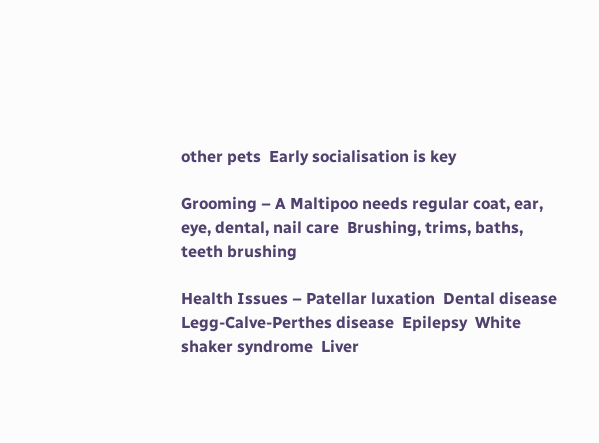other pets  Early socialisation is key

Grooming – A Maltipoo needs regular coat, ear, eye, dental, nail care  Brushing, trims, baths, teeth brushing

Health Issues – Patellar luxation  Dental disease  Legg-Calve-Perthes disease  Epilepsy  White shaker syndrome  Liver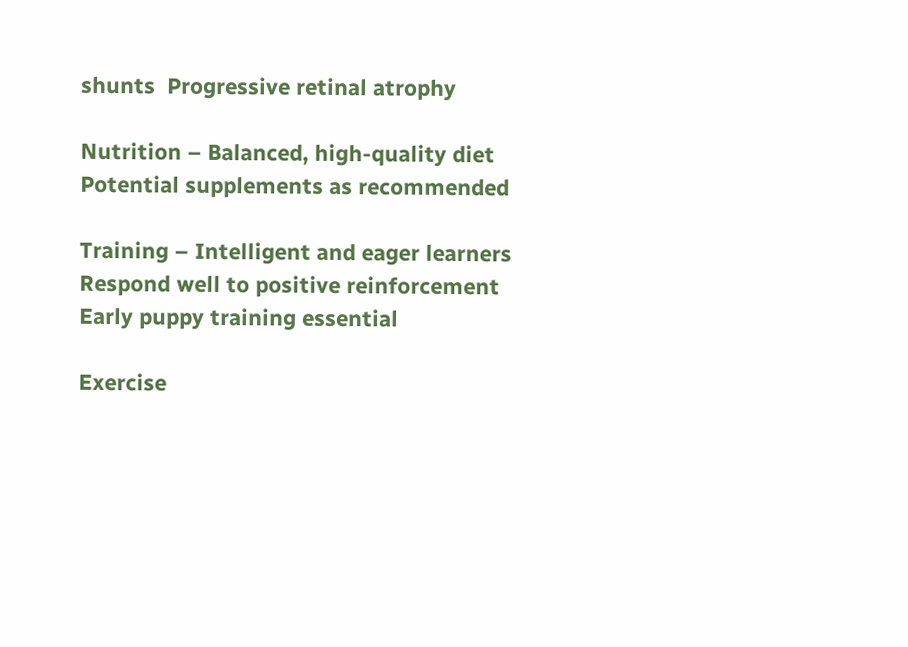shunts  Progressive retinal atrophy

Nutrition – Balanced, high-quality diet  Potential supplements as recommended

Training – Intelligent and eager learners  Respond well to positive reinforcement  Early puppy training essential

Exercise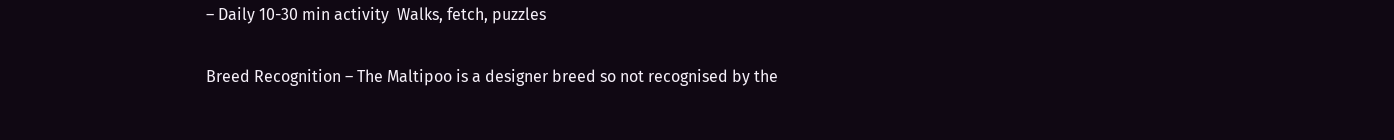– Daily 10-30 min activity  Walks, fetch, puzzles

Breed Recognition – The Maltipoo is a designer breed so not recognised by the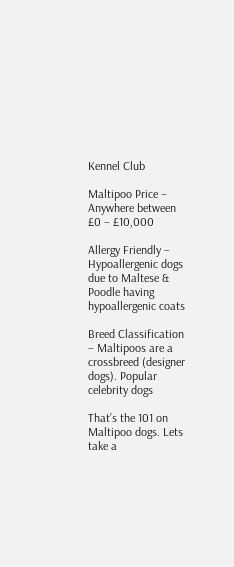Kennel Club

Maltipoo Price – Anywhere between £0 – £10,000

Allergy Friendly – Hypoallergenic dogs due to Maltese & Poodle having hypoallergenic coats

Breed Classification – Maltipoos are a crossbreed (designer dogs). Popular celebrity dogs

That’s the 101 on Maltipoo dogs. Lets take a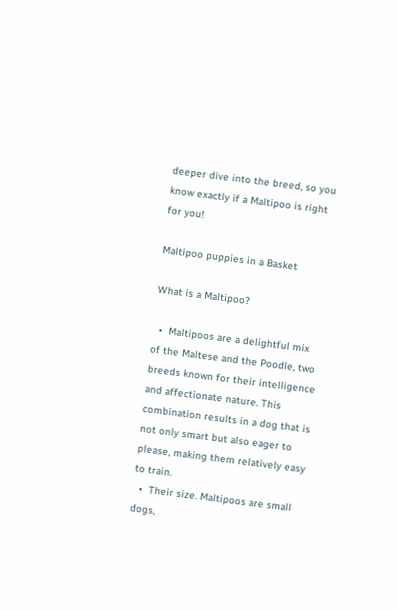deeper dive into the breed, so you know exactly if a Maltipoo is right for you!

Maltipoo puppies in a Basket

What is a Maltipoo?

  •  Maltipoos are a delightful mix of the Maltese and the Poodle, two breeds known for their intelligence and affectionate nature. This combination results in a dog that is not only smart but also eager to please, making them relatively easy to train.
  •  Their size. Maltipoos are small dogs,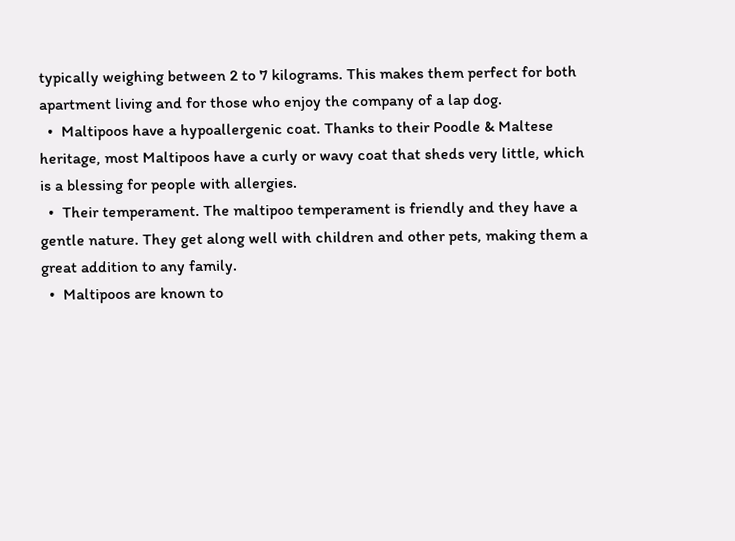typically weighing between 2 to 7 kilograms. This makes them perfect for both apartment living and for those who enjoy the company of a lap dog.
  •  Maltipoos have a hypoallergenic coat. Thanks to their Poodle & Maltese heritage, most Maltipoos have a curly or wavy coat that sheds very little, which is a blessing for people with allergies.
  •  Their temperament. The maltipoo temperament is friendly and they have a gentle nature. They get along well with children and other pets, making them a great addition to any family.
  •  Maltipoos are known to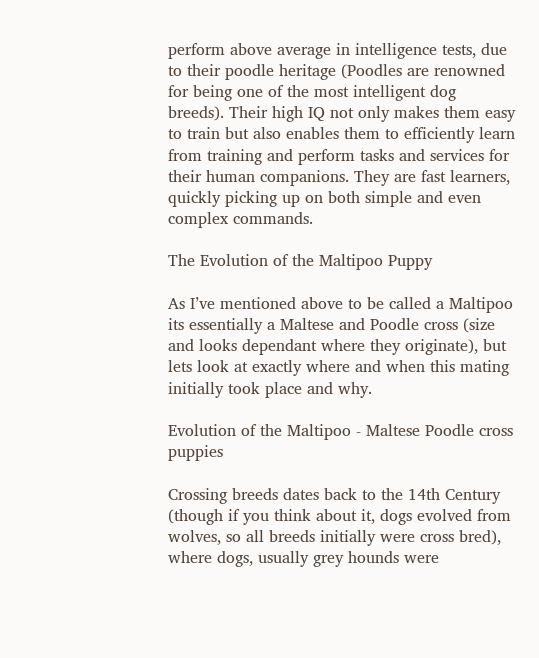perform above average in intelligence tests, due to their poodle heritage (Poodles are renowned for being one of the most intelligent dog breeds). Their high IQ not only makes them easy to train but also enables them to efficiently learn from training and perform tasks and services for their human companions. They are fast learners, quickly picking up on both simple and even complex commands.

The Evolution of the Maltipoo Puppy

As I’ve mentioned above to be called a Maltipoo its essentially a Maltese and Poodle cross (size and looks dependant where they originate), but lets look at exactly where and when this mating initially took place and why.

Evolution of the Maltipoo - Maltese Poodle cross puppies

Crossing breeds dates back to the 14th Century (though if you think about it, dogs evolved from wolves, so all breeds initially were cross bred), where dogs, usually grey hounds were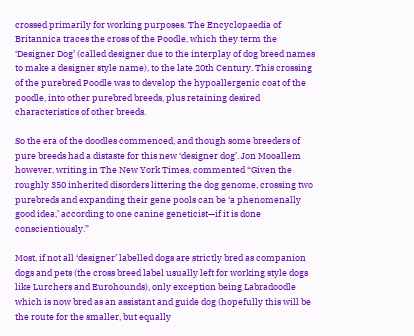crossed primarily for working purposes. The Encyclopaedia of Britannica traces the cross of the Poodle, which they term the ‘Designer Dog’ (called designer due to the interplay of dog breed names to make a designer style name), to the late 20th Century. This crossing of the purebred Poodle was to develop the hypoallergenic coat of the poodle, into other purebred breeds, plus retaining desired characteristics of other breeds.

So the era of the doodles commenced, and though some breeders of pure breeds had a distaste for this new ‘designer dog’. Jon Mooallem however, writing in The New York Times, commented “Given the roughly 350 inherited disorders littering the dog genome, crossing two purebreds and expanding their gene pools can be ‘a phenomenally good idea,’ according to one canine geneticist—if it is done conscientiously.”

Most, if not all ‘designer’ labelled dogs are strictly bred as companion dogs and pets (the cross breed label usually left for working style dogs like Lurchers and Eurohounds), only exception being Labradoodle which is now bred as an assistant and guide dog (hopefully this will be the route for the smaller, but equally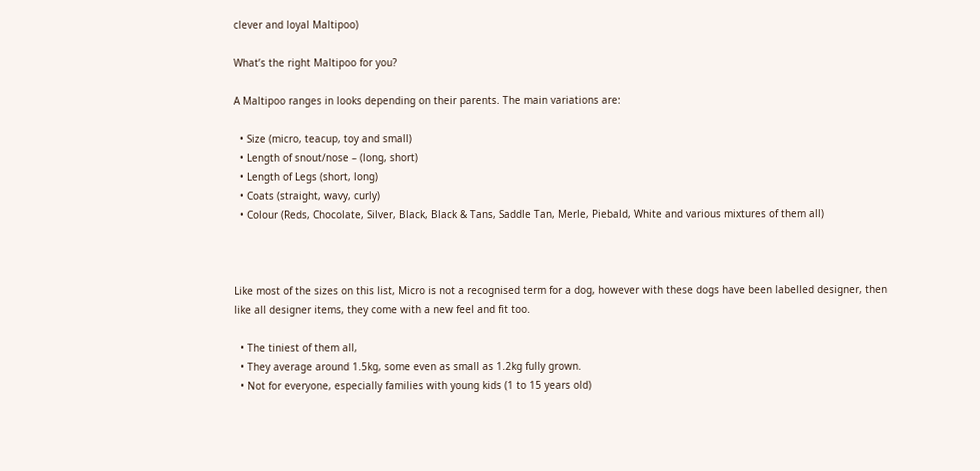clever and loyal Maltipoo)

What’s the right Maltipoo for you?

A Maltipoo ranges in looks depending on their parents. The main variations are:

  • Size (micro, teacup, toy and small)
  • Length of snout/nose – (long, short)
  • Length of Legs (short, long)
  • Coats (straight, wavy, curly)
  • Colour (Reds, Chocolate, Silver, Black, Black & Tans, Saddle Tan, Merle, Piebald, White and various mixtures of them all)



Like most of the sizes on this list, Micro is not a recognised term for a dog, however with these dogs have been labelled designer, then like all designer items, they come with a new feel and fit too.

  • The tiniest of them all,
  • They average around 1.5kg, some even as small as 1.2kg fully grown.
  • Not for everyone, especially families with young kids (1 to 15 years old)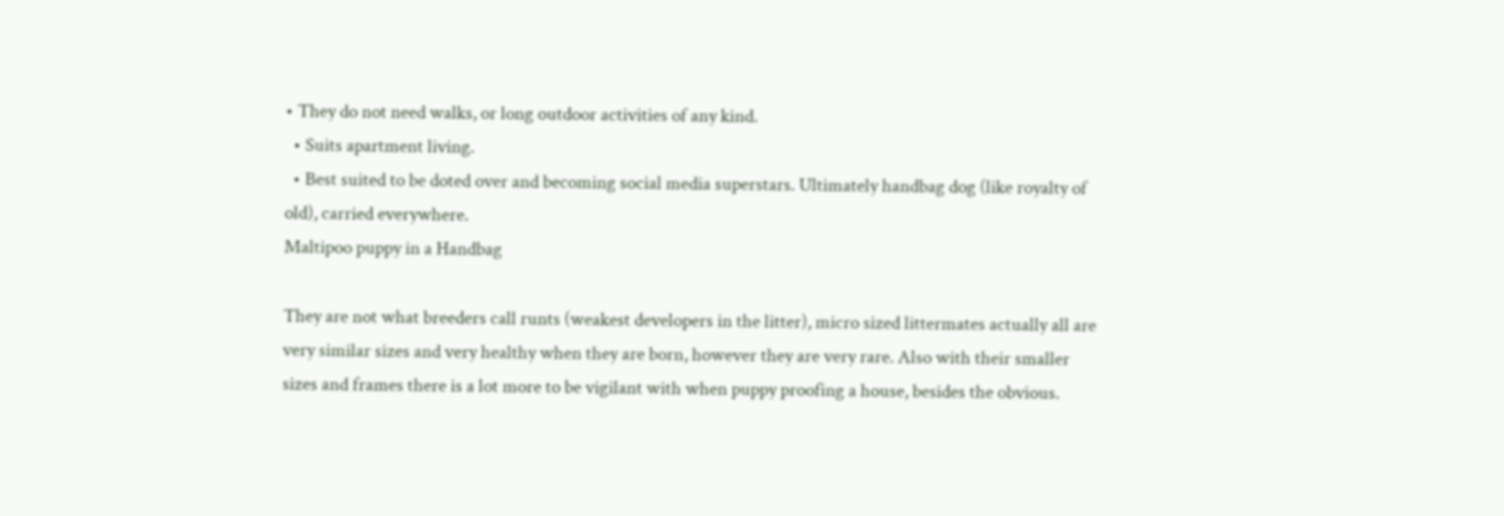• They do not need walks, or long outdoor activities of any kind.
  • Suits apartment living.
  • Best suited to be doted over and becoming social media superstars. Ultimately handbag dog (like royalty of old), carried everywhere.
Maltipoo puppy in a Handbag

They are not what breeders call runts (weakest developers in the litter), micro sized littermates actually all are very similar sizes and very healthy when they are born, however they are very rare. Also with their smaller sizes and frames there is a lot more to be vigilant with when puppy proofing a house, besides the obvious.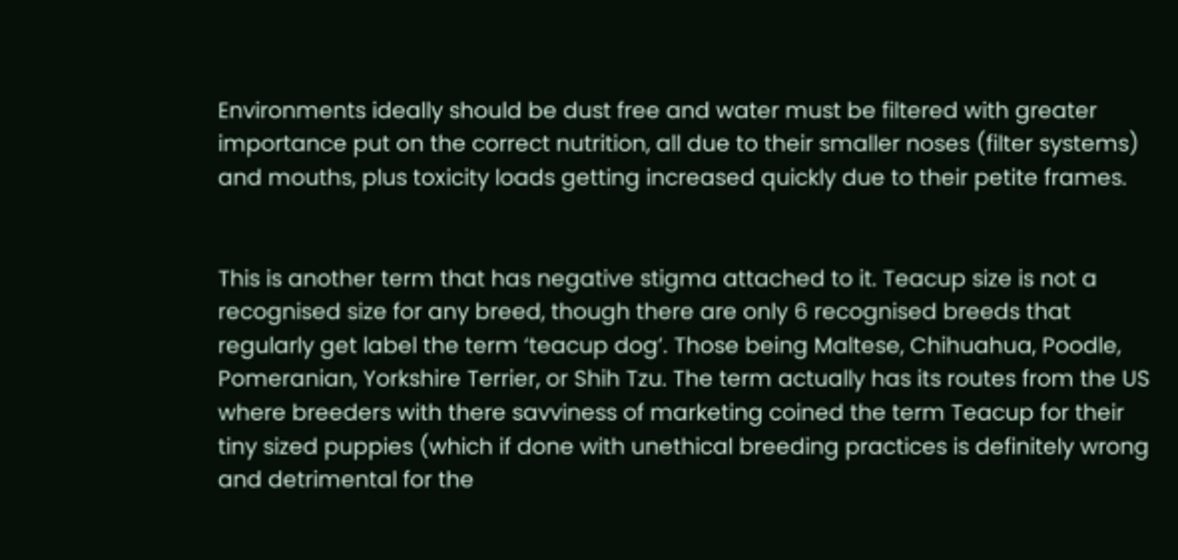Environments ideally should be dust free and water must be filtered with greater importance put on the correct nutrition, all due to their smaller noses (filter systems) and mouths, plus toxicity loads getting increased quickly due to their petite frames.


This is another term that has negative stigma attached to it. Teacup size is not a recognised size for any breed, though there are only 6 recognised breeds that regularly get label the term ‘teacup dog’. Those being Maltese, Chihuahua, Poodle, Pomeranian, Yorkshire Terrier, or Shih Tzu. The term actually has its routes from the US where breeders with there savviness of marketing coined the term Teacup for their tiny sized puppies (which if done with unethical breeding practices is definitely wrong and detrimental for the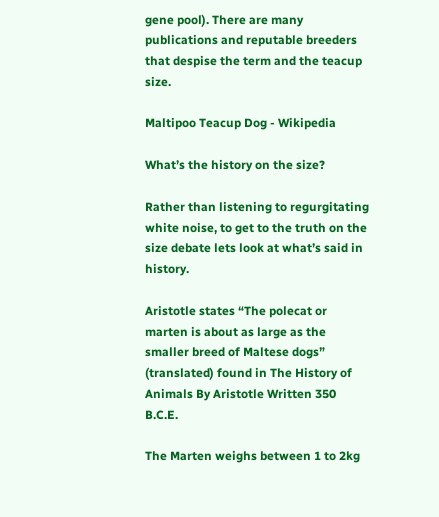gene pool). There are many publications and reputable breeders that despise the term and the teacup size.

Maltipoo Teacup Dog - Wikipedia

What’s the history on the size?

Rather than listening to regurgitating white noise, to get to the truth on the size debate lets look at what’s said in history.

Aristotle states “The polecat or marten is about as large as the smaller breed of Maltese dogs” (translated) found in The History of Animals By Aristotle Written 350 B.C.E.

The Marten weighs between 1 to 2kg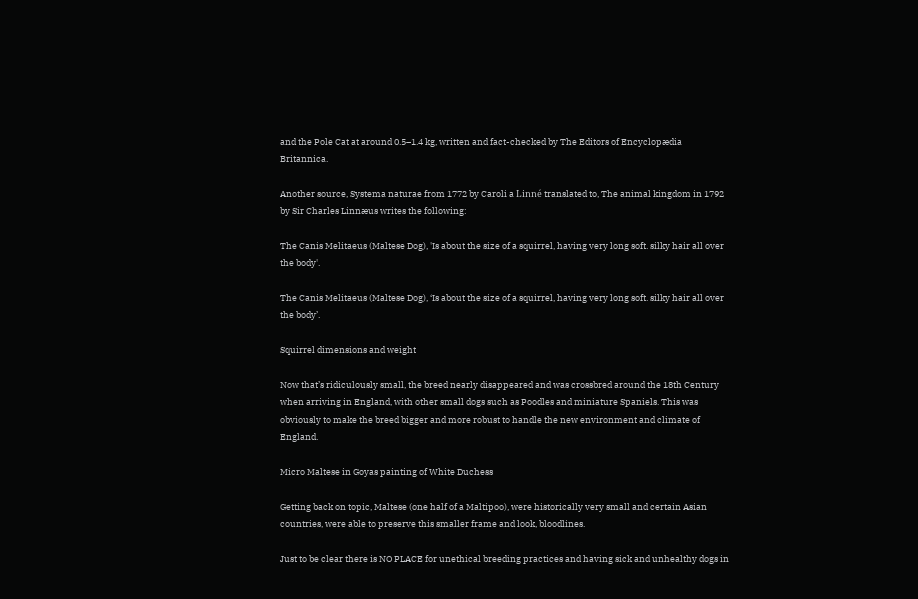and the Pole Cat at around 0.5–1.4 kg, written and fact-checked by The Editors of Encyclopædia Britannica.

Another source, Systema naturae from 1772 by Caroli a Linné translated to, The animal kingdom in 1792 by Sir Charles Linnæus writes the following:

The Canis Melitaeus (Maltese Dog), 'Is about the size of a squirrel, having very long soft. silky hair all over the body'.

The Canis Melitaeus (Maltese Dog), ‘Is about the size of a squirrel, having very long soft. silky hair all over the body’.

Squirrel dimensions and weight

Now that’s ridiculously small, the breed nearly disappeared and was crossbred around the 18th Century when arriving in England, with other small dogs such as Poodles and miniature Spaniels. This was obviously to make the breed bigger and more robust to handle the new environment and climate of England.

Micro Maltese in Goyas painting of White Duchess

Getting back on topic, Maltese (one half of a Maltipoo), were historically very small and certain Asian countries, were able to preserve this smaller frame and look, bloodlines.

Just to be clear there is NO PLACE for unethical breeding practices and having sick and unhealthy dogs in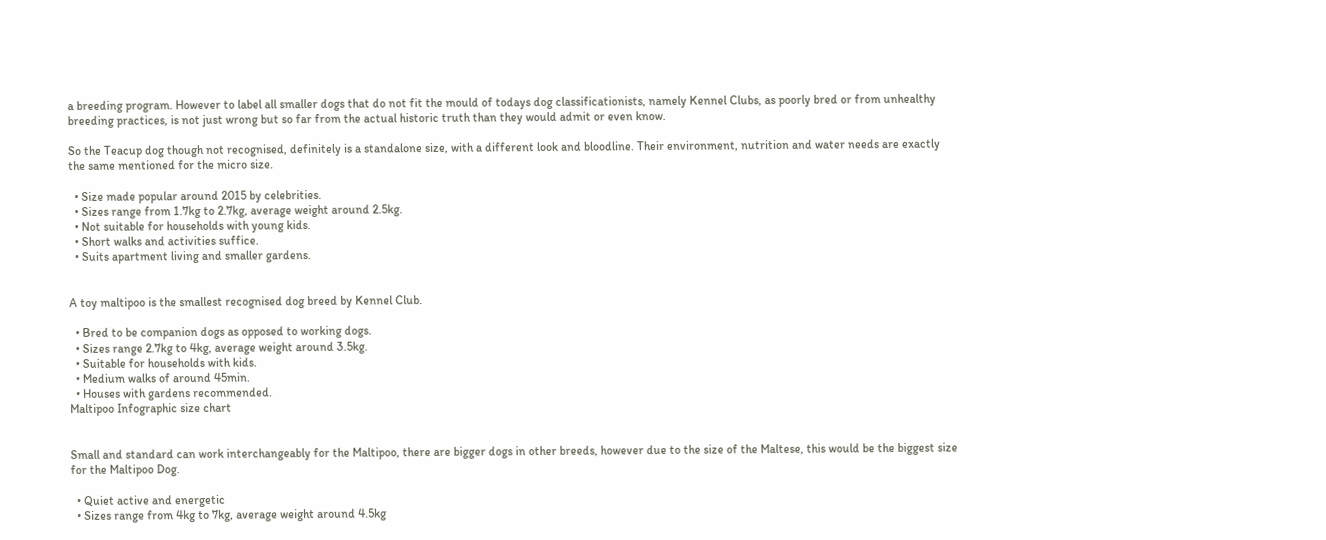a breeding program. However to label all smaller dogs that do not fit the mould of todays dog classificationists, namely Kennel Clubs, as poorly bred or from unhealthy breeding practices, is not just wrong but so far from the actual historic truth than they would admit or even know.

So the Teacup dog though not recognised, definitely is a standalone size, with a different look and bloodline. Their environment, nutrition and water needs are exactly the same mentioned for the micro size.

  • Size made popular around 2015 by celebrities.
  • Sizes range from 1.7kg to 2.7kg, average weight around 2.5kg.
  • Not suitable for households with young kids.
  • Short walks and activities suffice.
  • Suits apartment living and smaller gardens.


A toy maltipoo is the smallest recognised dog breed by Kennel Club.

  • Bred to be companion dogs as opposed to working dogs.
  • Sizes range 2.7kg to 4kg, average weight around 3.5kg.
  • Suitable for households with kids.
  • Medium walks of around 45min.
  • Houses with gardens recommended.
Maltipoo Infographic size chart


Small and standard can work interchangeably for the Maltipoo, there are bigger dogs in other breeds, however due to the size of the Maltese, this would be the biggest size for the Maltipoo Dog.

  • Quiet active and energetic
  • Sizes range from 4kg to 7kg, average weight around 4.5kg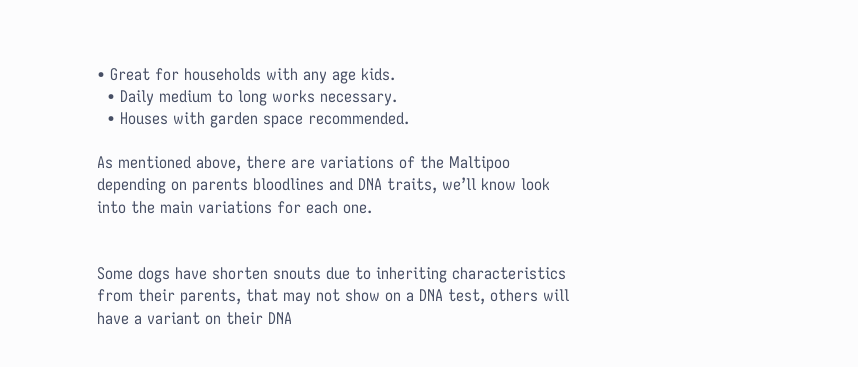• Great for households with any age kids.
  • Daily medium to long works necessary.
  • Houses with garden space recommended.

As mentioned above, there are variations of the Maltipoo depending on parents bloodlines and DNA traits, we’ll know look into the main variations for each one.


Some dogs have shorten snouts due to inheriting characteristics from their parents, that may not show on a DNA test, others will have a variant on their DNA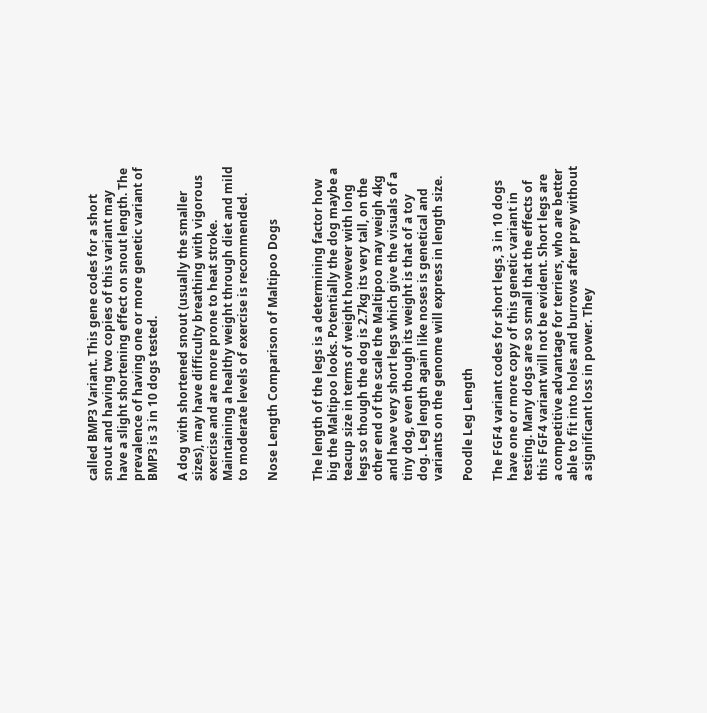called BMP3 Variant. This gene codes for a short snout and having two copies of this variant may have a slight shortening effect on snout length. The prevalence of having one or more genetic variant of BMP3 is 3 in 10 dogs tested.

A dog with shortened snout (usually the smaller sizes), may have difficulty breathing with vigorous exercise and are more prone to heat stroke. Maintaining a healthy weight through diet and mild to moderate levels of exercise is recommended.

Nose Length Comparison of Maltipoo Dogs


The length of the legs is a determining factor how big the Maltipoo looks. Potentially the dog maybe a teacup size in terms of weight however with long legs so though the dog is 2.7kg its very tall, on the other end of the scale the Maltipoo may weigh 4kg and have very short legs which give the visuals of a tiny dog, even though its weight is that of a toy dog. Leg length again like noses is genetical and variants on the genome will express in length size.

Poodle Leg Length

The FGF4 variant codes for short legs, 3 in 10 dogs have one or more copy of this genetic variant in testing. Many dogs are so small that the effects of this FGF4 variant will not be evident. Short legs are a competitive advantage for terriers, who are better able to fit into holes and burrows after prey without a significant loss in power. They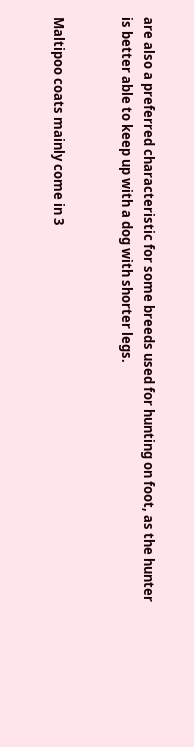are also a preferred characteristic for some breeds used for hunting on foot, as the hunter is better able to keep up with a dog with shorter legs.


Maltipoo coats mainly come in 3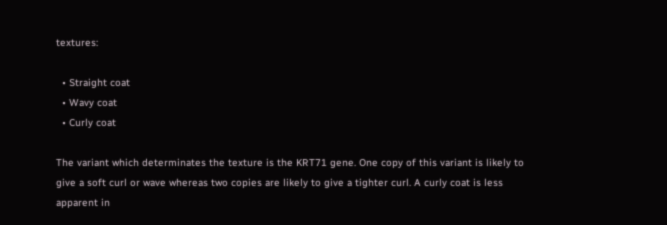textures:

  • Straight coat
  • Wavy coat
  • Curly coat

The variant which determinates the texture is the KRT71 gene. One copy of this variant is likely to give a soft curl or wave whereas two copies are likely to give a tighter curl. A curly coat is less apparent in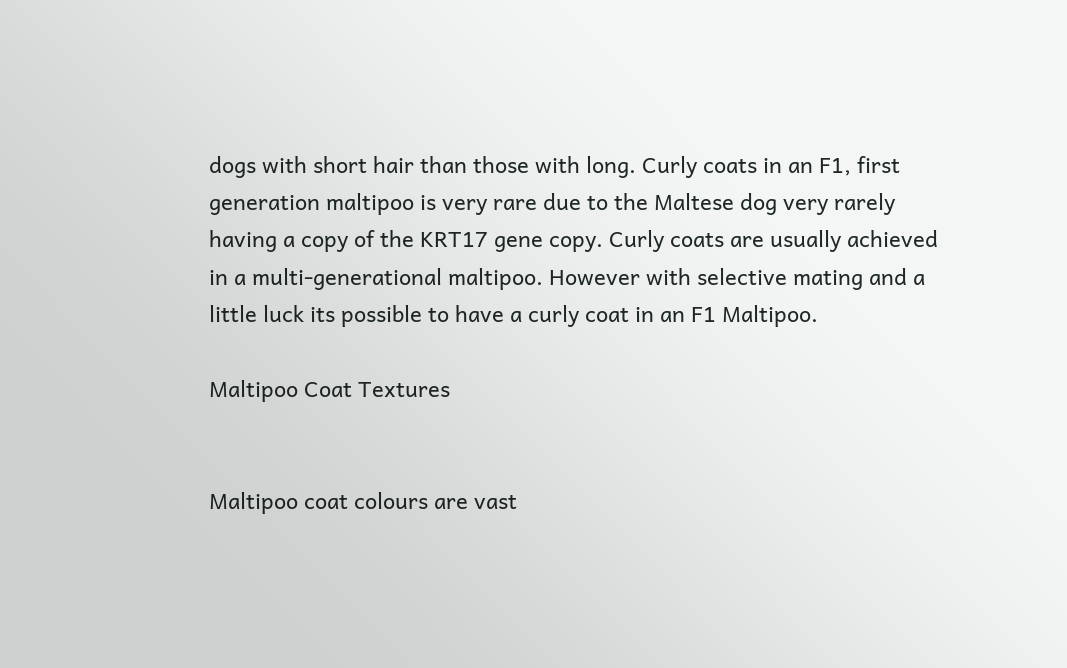dogs with short hair than those with long. Curly coats in an F1, first generation maltipoo is very rare due to the Maltese dog very rarely having a copy of the KRT17 gene copy. Curly coats are usually achieved in a multi-generational maltipoo. However with selective mating and a little luck its possible to have a curly coat in an F1 Maltipoo.

Maltipoo Coat Textures


Maltipoo coat colours are vast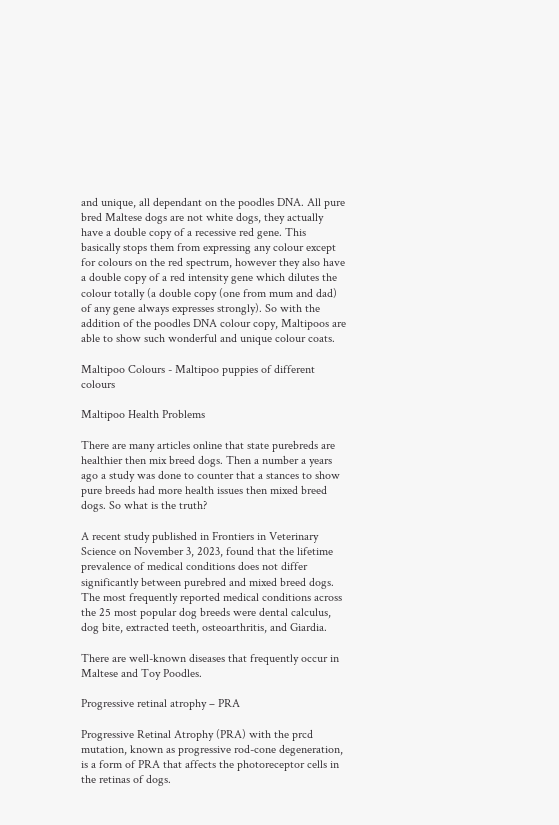and unique, all dependant on the poodles DNA. All pure bred Maltese dogs are not white dogs, they actually have a double copy of a recessive red gene. This basically stops them from expressing any colour except for colours on the red spectrum, however they also have a double copy of a red intensity gene which dilutes the colour totally (a double copy (one from mum and dad) of any gene always expresses strongly). So with the addition of the poodles DNA colour copy, Maltipoos are able to show such wonderful and unique colour coats.

Maltipoo Colours - Maltipoo puppies of different colours

Maltipoo Health Problems

There are many articles online that state purebreds are healthier then mix breed dogs. Then a number a years ago a study was done to counter that a stances to show pure breeds had more health issues then mixed breed dogs. So what is the truth?

A recent study published in Frontiers in Veterinary Science on November 3, 2023, found that the lifetime prevalence of medical conditions does not differ significantly between purebred and mixed breed dogs. The most frequently reported medical conditions across the 25 most popular dog breeds were dental calculus, dog bite, extracted teeth, osteoarthritis, and Giardia.

There are well-known diseases that frequently occur in Maltese and Toy Poodles.

Progressive retinal atrophy – PRA

Progressive Retinal Atrophy (PRA) with the prcd mutation, known as progressive rod-cone degeneration, is a form of PRA that affects the photoreceptor cells in the retinas of dogs.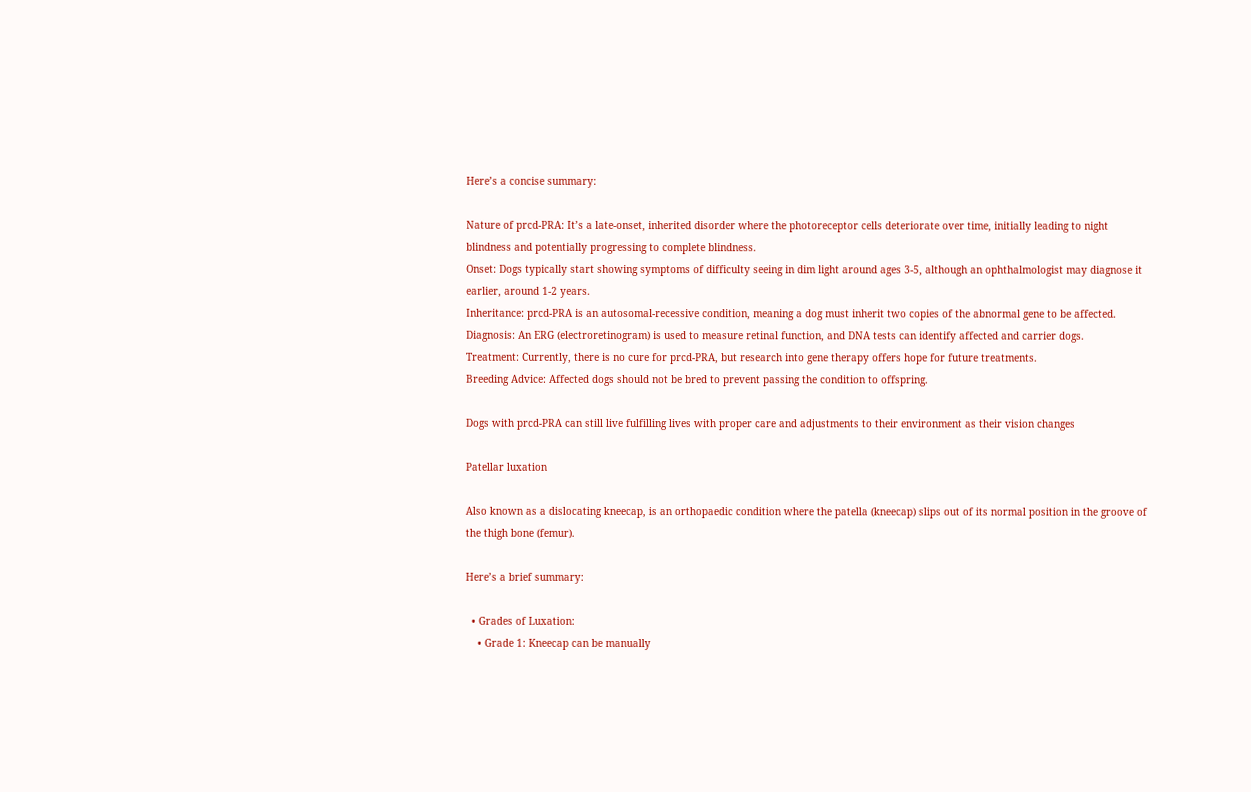Here’s a concise summary:

Nature of prcd-PRA: It’s a late-onset, inherited disorder where the photoreceptor cells deteriorate over time, initially leading to night blindness and potentially progressing to complete blindness.
Onset: Dogs typically start showing symptoms of difficulty seeing in dim light around ages 3-5, although an ophthalmologist may diagnose it earlier, around 1-2 years.
Inheritance: prcd-PRA is an autosomal-recessive condition, meaning a dog must inherit two copies of the abnormal gene to be affected.
Diagnosis: An ERG (electroretinogram) is used to measure retinal function, and DNA tests can identify affected and carrier dogs.
Treatment: Currently, there is no cure for prcd-PRA, but research into gene therapy offers hope for future treatments.
Breeding Advice: Affected dogs should not be bred to prevent passing the condition to offspring.

Dogs with prcd-PRA can still live fulfilling lives with proper care and adjustments to their environment as their vision changes

Patellar luxation

Also known as a dislocating kneecap, is an orthopaedic condition where the patella (kneecap) slips out of its normal position in the groove of the thigh bone (femur).

Here’s a brief summary:

  • Grades of Luxation:
    • Grade 1: Kneecap can be manually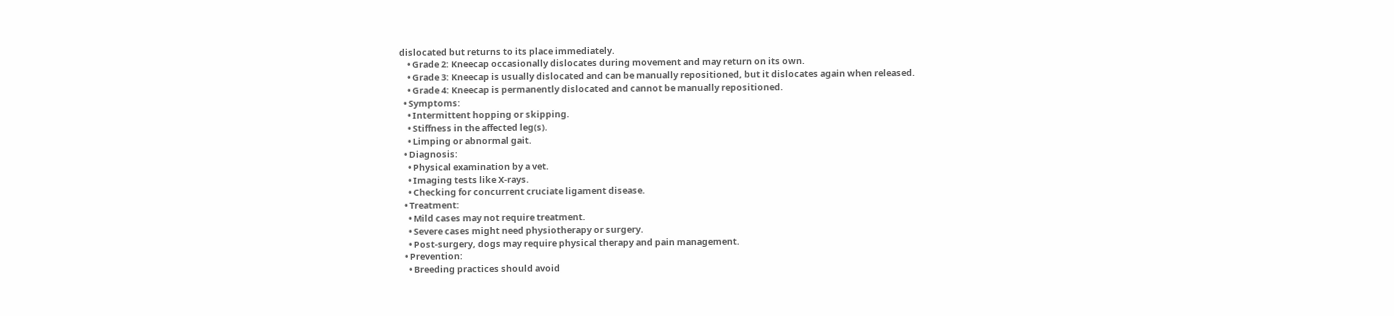dislocated but returns to its place immediately.
    • Grade 2: Kneecap occasionally dislocates during movement and may return on its own.
    • Grade 3: Kneecap is usually dislocated and can be manually repositioned, but it dislocates again when released.
    • Grade 4: Kneecap is permanently dislocated and cannot be manually repositioned.
  • Symptoms:
    • Intermittent hopping or skipping.
    • Stiffness in the affected leg(s).
    • Limping or abnormal gait.
  • Diagnosis:
    • Physical examination by a vet.
    • Imaging tests like X-rays.
    • Checking for concurrent cruciate ligament disease.
  • Treatment:
    • Mild cases may not require treatment.
    • Severe cases might need physiotherapy or surgery.
    • Post-surgery, dogs may require physical therapy and pain management.
  • Prevention:
    • Breeding practices should avoid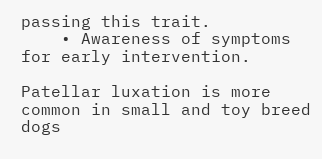passing this trait.
    • Awareness of symptoms for early intervention.

Patellar luxation is more common in small and toy breed dogs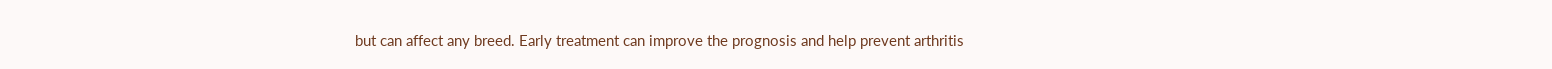but can affect any breed. Early treatment can improve the prognosis and help prevent arthritis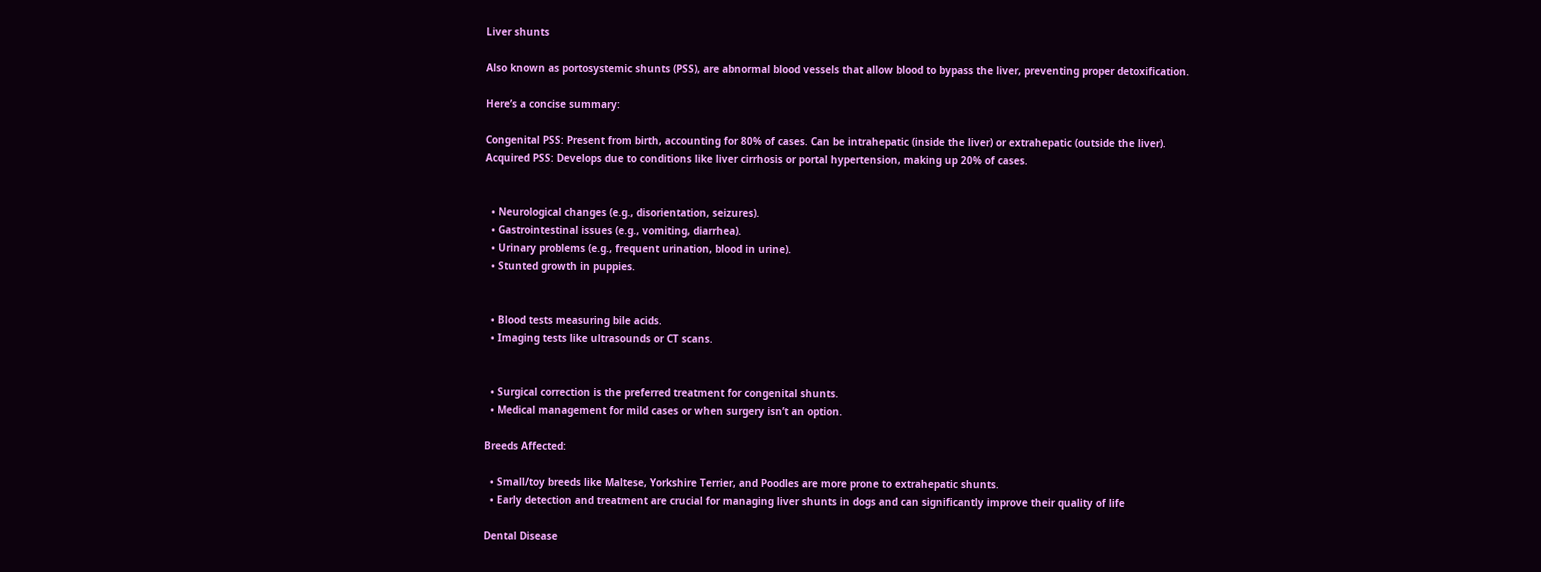Liver shunts

Also known as portosystemic shunts (PSS), are abnormal blood vessels that allow blood to bypass the liver, preventing proper detoxification.

Here’s a concise summary:

Congenital PSS: Present from birth, accounting for 80% of cases. Can be intrahepatic (inside the liver) or extrahepatic (outside the liver).
Acquired PSS: Develops due to conditions like liver cirrhosis or portal hypertension, making up 20% of cases.


  • Neurological changes (e.g., disorientation, seizures).
  • Gastrointestinal issues (e.g., vomiting, diarrhea).
  • Urinary problems (e.g., frequent urination, blood in urine).
  • Stunted growth in puppies.


  • Blood tests measuring bile acids.
  • Imaging tests like ultrasounds or CT scans.


  • Surgical correction is the preferred treatment for congenital shunts.
  • Medical management for mild cases or when surgery isn’t an option.

Breeds Affected:

  • Small/toy breeds like Maltese, Yorkshire Terrier, and Poodles are more prone to extrahepatic shunts.
  • Early detection and treatment are crucial for managing liver shunts in dogs and can significantly improve their quality of life

Dental Disease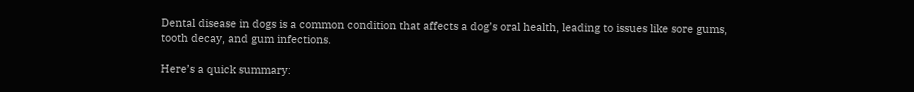Dental disease in dogs is a common condition that affects a dog’s oral health, leading to issues like sore gums, tooth decay, and gum infections.

Here’s a quick summary: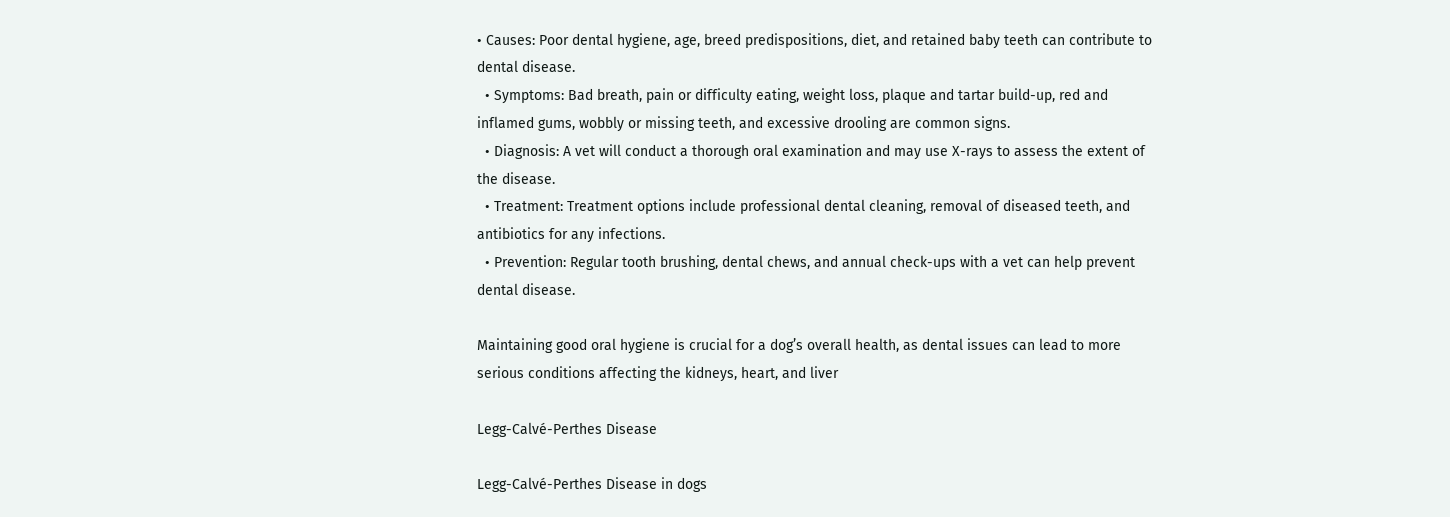• Causes: Poor dental hygiene, age, breed predispositions, diet, and retained baby teeth can contribute to dental disease.
  • Symptoms: Bad breath, pain or difficulty eating, weight loss, plaque and tartar build-up, red and inflamed gums, wobbly or missing teeth, and excessive drooling are common signs.
  • Diagnosis: A vet will conduct a thorough oral examination and may use X-rays to assess the extent of the disease.
  • Treatment: Treatment options include professional dental cleaning, removal of diseased teeth, and antibiotics for any infections.
  • Prevention: Regular tooth brushing, dental chews, and annual check-ups with a vet can help prevent dental disease.

Maintaining good oral hygiene is crucial for a dog’s overall health, as dental issues can lead to more serious conditions affecting the kidneys, heart, and liver

Legg-Calvé-Perthes Disease

Legg-Calvé-Perthes Disease in dogs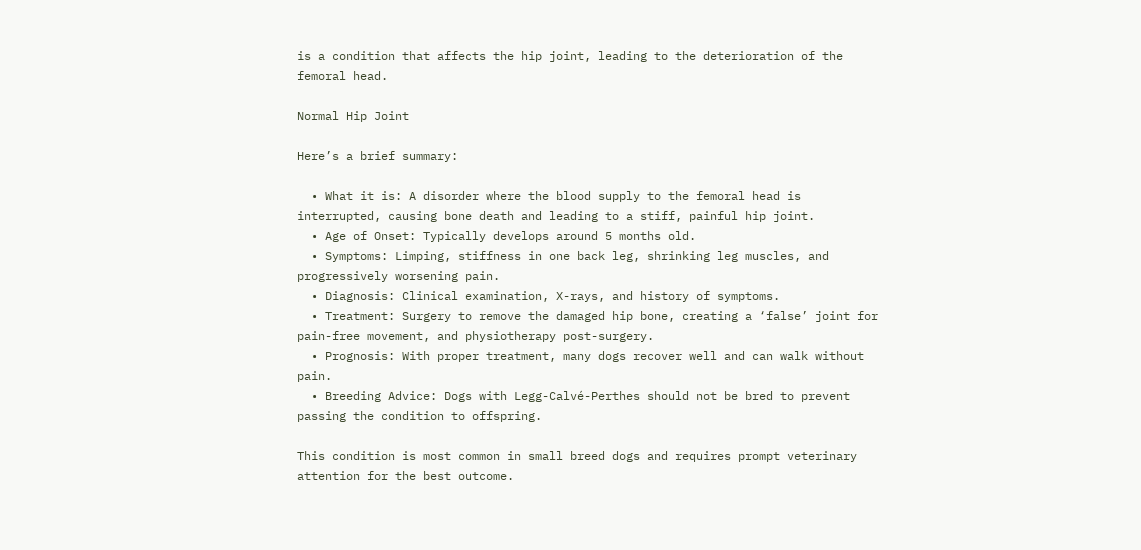is a condition that affects the hip joint, leading to the deterioration of the femoral head.

Normal Hip Joint

Here’s a brief summary:

  • What it is: A disorder where the blood supply to the femoral head is interrupted, causing bone death and leading to a stiff, painful hip joint.
  • Age of Onset: Typically develops around 5 months old.
  • Symptoms: Limping, stiffness in one back leg, shrinking leg muscles, and progressively worsening pain.
  • Diagnosis: Clinical examination, X-rays, and history of symptoms.
  • Treatment: Surgery to remove the damaged hip bone, creating a ‘false’ joint for pain-free movement, and physiotherapy post-surgery.
  • Prognosis: With proper treatment, many dogs recover well and can walk without pain.
  • Breeding Advice: Dogs with Legg-Calvé-Perthes should not be bred to prevent passing the condition to offspring.

This condition is most common in small breed dogs and requires prompt veterinary attention for the best outcome.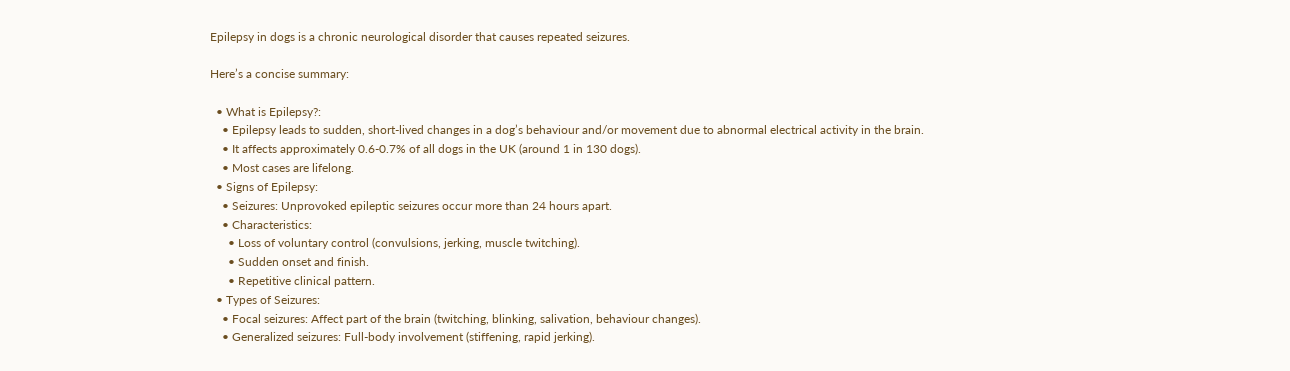Epilepsy in dogs is a chronic neurological disorder that causes repeated seizures.

Here’s a concise summary:

  • What is Epilepsy?:
    • Epilepsy leads to sudden, short-lived changes in a dog’s behaviour and/or movement due to abnormal electrical activity in the brain.
    • It affects approximately 0.6-0.7% of all dogs in the UK (around 1 in 130 dogs).
    • Most cases are lifelong.
  • Signs of Epilepsy:
    • Seizures: Unprovoked epileptic seizures occur more than 24 hours apart.
    • Characteristics:
      • Loss of voluntary control (convulsions, jerking, muscle twitching).
      • Sudden onset and finish.
      • Repetitive clinical pattern.
  • Types of Seizures:
    • Focal seizures: Affect part of the brain (twitching, blinking, salivation, behaviour changes).
    • Generalized seizures: Full-body involvement (stiffening, rapid jerking).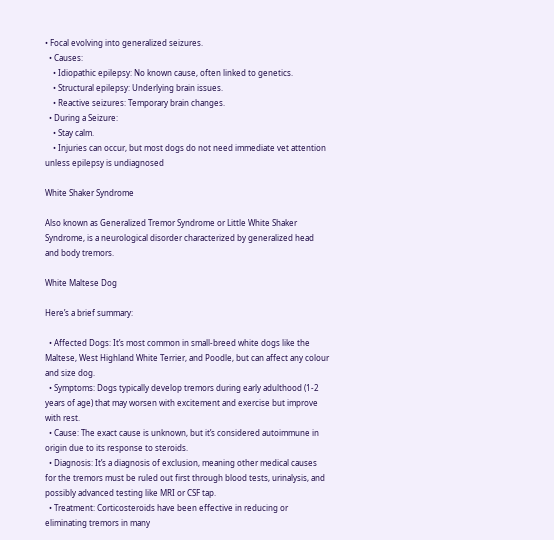• Focal evolving into generalized seizures.
  • Causes:
    • Idiopathic epilepsy: No known cause, often linked to genetics.
    • Structural epilepsy: Underlying brain issues.
    • Reactive seizures: Temporary brain changes.
  • During a Seizure:
    • Stay calm.
    • Injuries can occur, but most dogs do not need immediate vet attention unless epilepsy is undiagnosed

White Shaker Syndrome

Also known as Generalized Tremor Syndrome or Little White Shaker Syndrome, is a neurological disorder characterized by generalized head and body tremors.

White Maltese Dog

Here’s a brief summary:

  • Affected Dogs: It’s most common in small-breed white dogs like the Maltese, West Highland White Terrier, and Poodle, but can affect any colour and size dog.
  • Symptoms: Dogs typically develop tremors during early adulthood (1-2 years of age) that may worsen with excitement and exercise but improve with rest.
  • Cause: The exact cause is unknown, but it’s considered autoimmune in origin due to its response to steroids.
  • Diagnosis: It’s a diagnosis of exclusion, meaning other medical causes for the tremors must be ruled out first through blood tests, urinalysis, and possibly advanced testing like MRI or CSF tap.
  • Treatment: Corticosteroids have been effective in reducing or eliminating tremors in many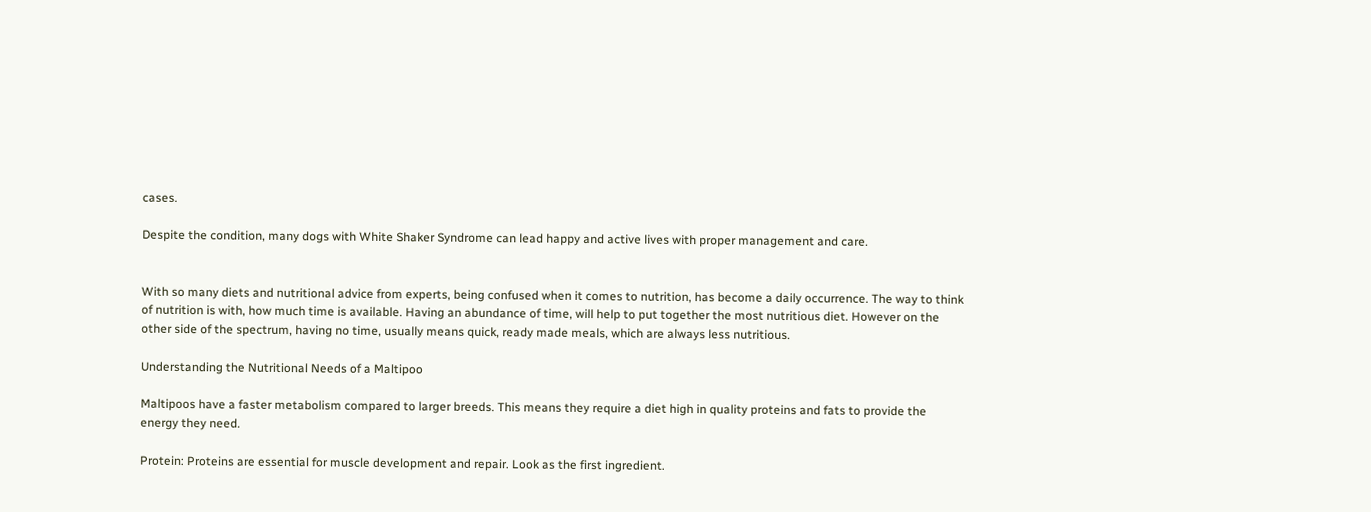cases.

Despite the condition, many dogs with White Shaker Syndrome can lead happy and active lives with proper management and care.


With so many diets and nutritional advice from experts, being confused when it comes to nutrition, has become a daily occurrence. The way to think of nutrition is with, how much time is available. Having an abundance of time, will help to put together the most nutritious diet. However on the other side of the spectrum, having no time, usually means quick, ready made meals, which are always less nutritious.

Understanding the Nutritional Needs of a Maltipoo

Maltipoos have a faster metabolism compared to larger breeds. This means they require a diet high in quality proteins and fats to provide the energy they need.

Protein: Proteins are essential for muscle development and repair. Look as the first ingredient.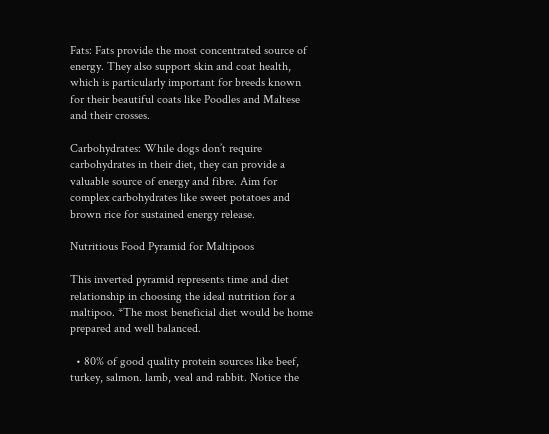Fats: Fats provide the most concentrated source of energy. They also support skin and coat health, which is particularly important for breeds known for their beautiful coats like Poodles and Maltese and their crosses.

Carbohydrates: While dogs don’t require carbohydrates in their diet, they can provide a valuable source of energy and fibre. Aim for complex carbohydrates like sweet potatoes and brown rice for sustained energy release.

Nutritious Food Pyramid for Maltipoos

This inverted pyramid represents time and diet relationship in choosing the ideal nutrition for a maltipoo. *The most beneficial diet would be home prepared and well balanced.

  • 80% of good quality protein sources like beef, turkey, salmon. lamb, veal and rabbit. Notice the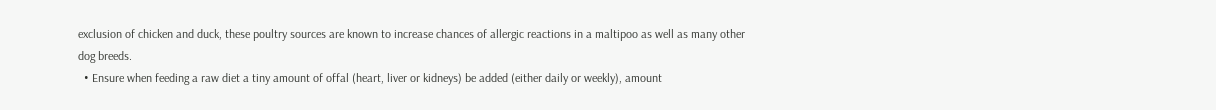exclusion of chicken and duck, these poultry sources are known to increase chances of allergic reactions in a maltipoo as well as many other dog breeds.
  • Ensure when feeding a raw diet a tiny amount of offal (heart, liver or kidneys) be added (either daily or weekly), amount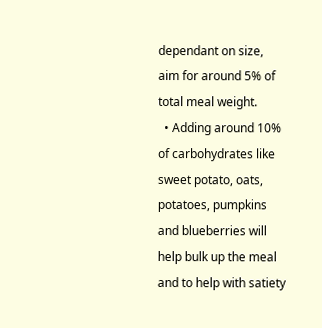dependant on size, aim for around 5% of total meal weight.
  • Adding around 10% of carbohydrates like sweet potato, oats, potatoes, pumpkins and blueberries will help bulk up the meal and to help with satiety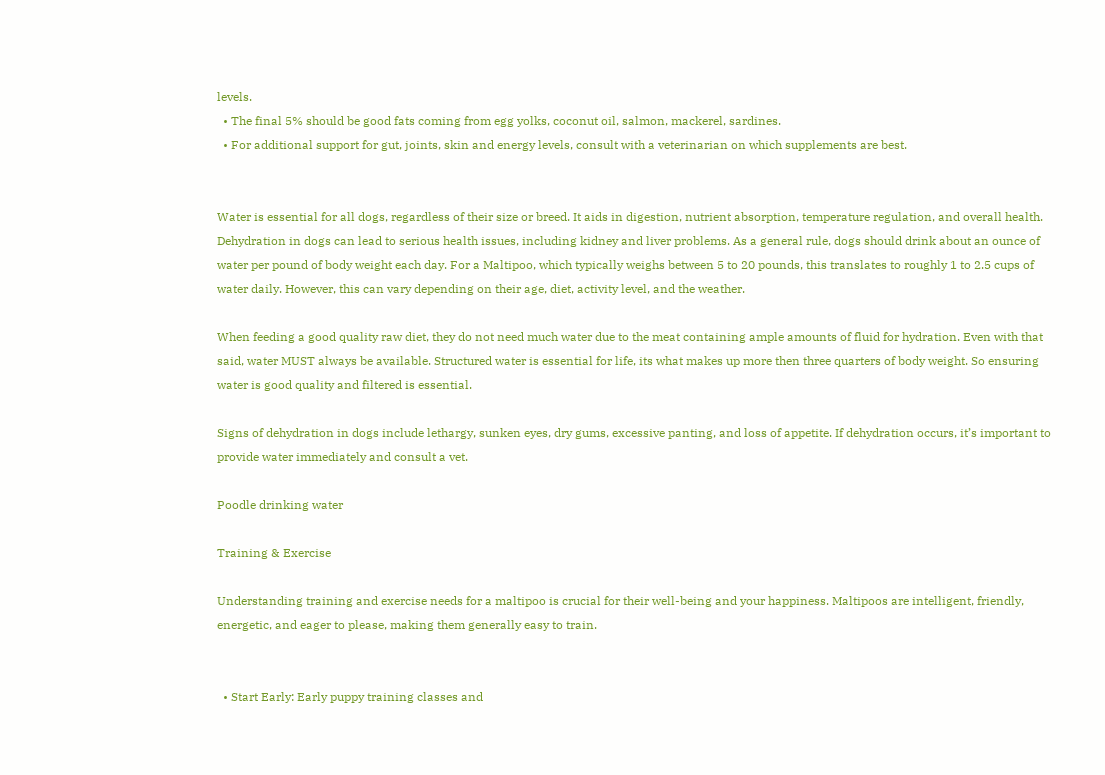levels.
  • The final 5% should be good fats coming from egg yolks, coconut oil, salmon, mackerel, sardines.
  • For additional support for gut, joints, skin and energy levels, consult with a veterinarian on which supplements are best.


Water is essential for all dogs, regardless of their size or breed. It aids in digestion, nutrient absorption, temperature regulation, and overall health. Dehydration in dogs can lead to serious health issues, including kidney and liver problems. As a general rule, dogs should drink about an ounce of water per pound of body weight each day. For a Maltipoo, which typically weighs between 5 to 20 pounds, this translates to roughly 1 to 2.5 cups of water daily. However, this can vary depending on their age, diet, activity level, and the weather.

When feeding a good quality raw diet, they do not need much water due to the meat containing ample amounts of fluid for hydration. Even with that said, water MUST always be available. Structured water is essential for life, its what makes up more then three quarters of body weight. So ensuring water is good quality and filtered is essential.

Signs of dehydration in dogs include lethargy, sunken eyes, dry gums, excessive panting, and loss of appetite. If dehydration occurs, it’s important to provide water immediately and consult a vet.

Poodle drinking water

Training & Exercise

Understanding training and exercise needs for a maltipoo is crucial for their well-being and your happiness. Maltipoos are intelligent, friendly, energetic, and eager to please, making them generally easy to train.


  • Start Early: Early puppy training classes and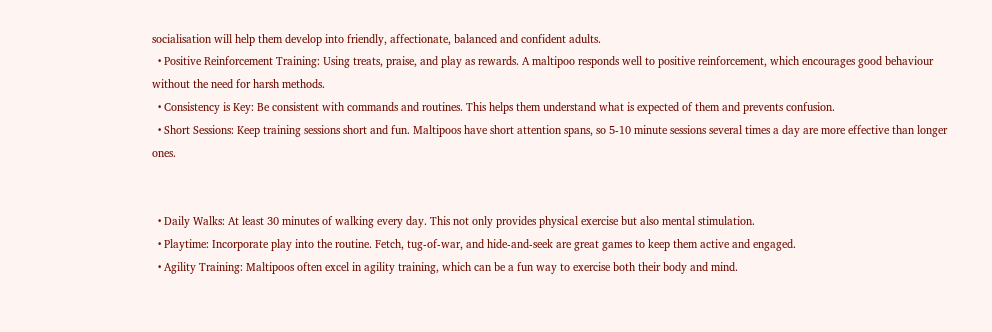socialisation will help them develop into friendly, affectionate, balanced and confident adults.
  • Positive Reinforcement Training: Using treats, praise, and play as rewards. A maltipoo responds well to positive reinforcement, which encourages good behaviour without the need for harsh methods.
  • Consistency is Key: Be consistent with commands and routines. This helps them understand what is expected of them and prevents confusion.
  • Short Sessions: Keep training sessions short and fun. Maltipoos have short attention spans, so 5-10 minute sessions several times a day are more effective than longer ones.


  • Daily Walks: At least 30 minutes of walking every day. This not only provides physical exercise but also mental stimulation.
  • Playtime: Incorporate play into the routine. Fetch, tug-of-war, and hide-and-seek are great games to keep them active and engaged.
  • Agility Training: Maltipoos often excel in agility training, which can be a fun way to exercise both their body and mind.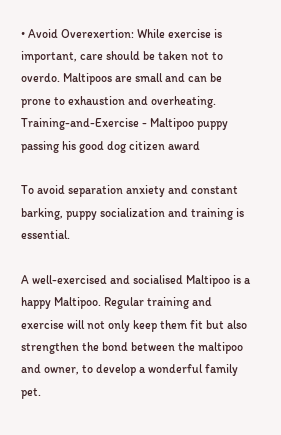• Avoid Overexertion: While exercise is important, care should be taken not to overdo. Maltipoos are small and can be prone to exhaustion and overheating.
Training-and-Exercise - Maltipoo puppy passing his good dog citizen award

To avoid separation anxiety and constant barking, puppy socialization and training is essential.

A well-exercised and socialised Maltipoo is a happy Maltipoo. Regular training and exercise will not only keep them fit but also strengthen the bond between the maltipoo and owner, to develop a wonderful family pet.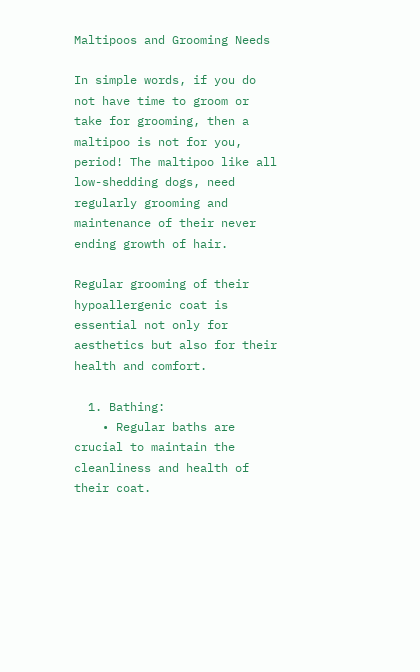Maltipoos and Grooming Needs

In simple words, if you do not have time to groom or take for grooming, then a maltipoo is not for you, period! The maltipoo like all low-shedding dogs, need regularly grooming and maintenance of their never ending growth of hair.

Regular grooming of their hypoallergenic coat is essential not only for aesthetics but also for their health and comfort.

  1. Bathing:
    • Regular baths are crucial to maintain the cleanliness and health of their coat.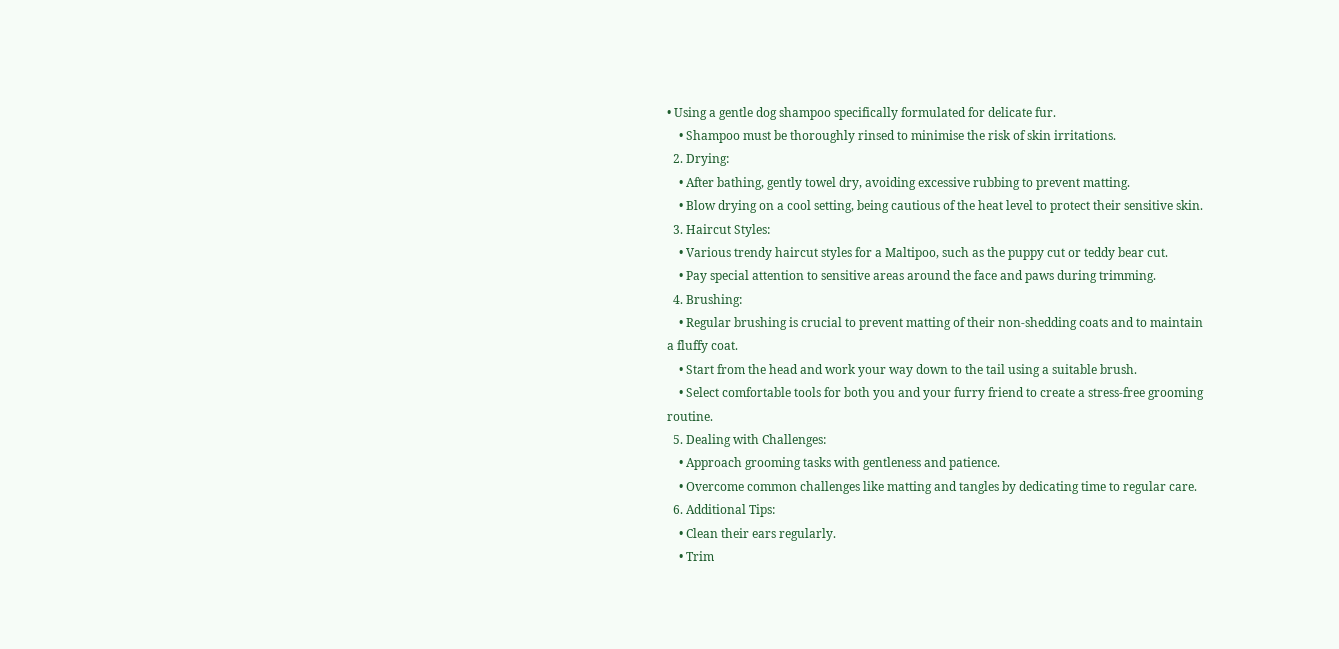• Using a gentle dog shampoo specifically formulated for delicate fur.
    • Shampoo must be thoroughly rinsed to minimise the risk of skin irritations.
  2. Drying:
    • After bathing, gently towel dry, avoiding excessive rubbing to prevent matting.
    • Blow drying on a cool setting, being cautious of the heat level to protect their sensitive skin.
  3. Haircut Styles:
    • Various trendy haircut styles for a Maltipoo, such as the puppy cut or teddy bear cut.
    • Pay special attention to sensitive areas around the face and paws during trimming.
  4. Brushing:
    • Regular brushing is crucial to prevent matting of their non-shedding coats and to maintain a fluffy coat.
    • Start from the head and work your way down to the tail using a suitable brush.
    • Select comfortable tools for both you and your furry friend to create a stress-free grooming routine.
  5. Dealing with Challenges:
    • Approach grooming tasks with gentleness and patience.
    • Overcome common challenges like matting and tangles by dedicating time to regular care.
  6. Additional Tips:
    • Clean their ears regularly.
    • Trim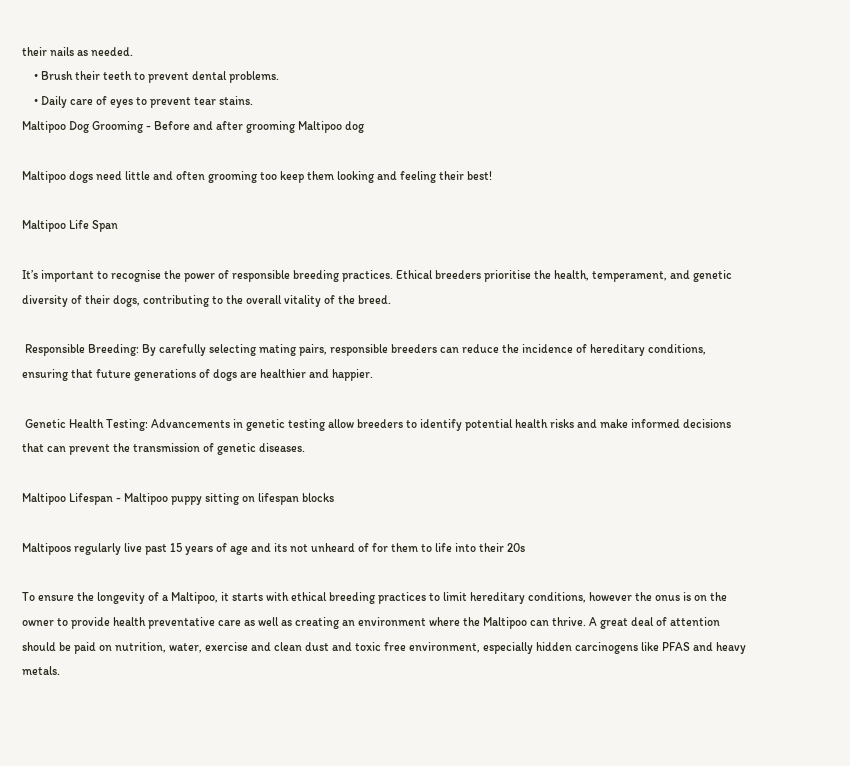their nails as needed.
    • Brush their teeth to prevent dental problems.
    • Daily care of eyes to prevent tear stains.
Maltipoo Dog Grooming - Before and after grooming Maltipoo dog

Maltipoo dogs need little and often grooming too keep them looking and feeling their best!

Maltipoo Life Span

It’s important to recognise the power of responsible breeding practices. Ethical breeders prioritise the health, temperament, and genetic diversity of their dogs, contributing to the overall vitality of the breed.

 Responsible Breeding: By carefully selecting mating pairs, responsible breeders can reduce the incidence of hereditary conditions, ensuring that future generations of dogs are healthier and happier.

 Genetic Health Testing: Advancements in genetic testing allow breeders to identify potential health risks and make informed decisions that can prevent the transmission of genetic diseases.

Maltipoo Lifespan - Maltipoo puppy sitting on lifespan blocks

Maltipoos regularly live past 15 years of age and its not unheard of for them to life into their 20s

To ensure the longevity of a Maltipoo, it starts with ethical breeding practices to limit hereditary conditions, however the onus is on the owner to provide health preventative care as well as creating an environment where the Maltipoo can thrive. A great deal of attention should be paid on nutrition, water, exercise and clean dust and toxic free environment, especially hidden carcinogens like PFAS and heavy metals.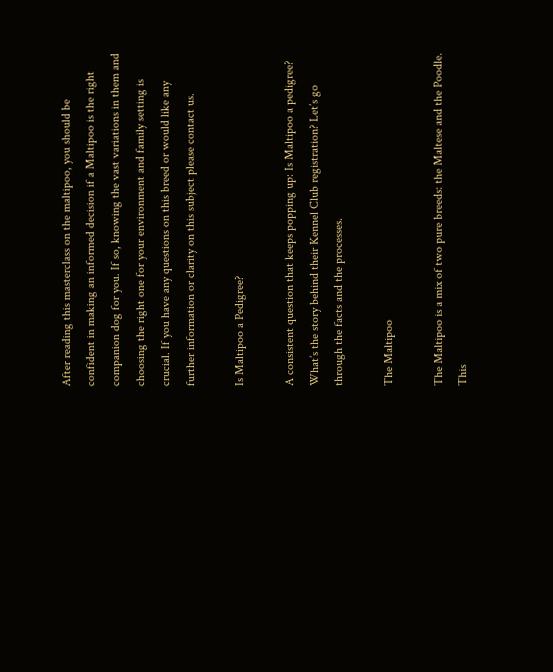After reading this masterclass on the maltipoo, you should be confident in making an informed decision if a Maltipoo is the right companion dog for you. If so, knowing the vast variations in them and choosing the right one for your environment and family setting is crucial. If you have any questions on this breed or would like any further information or clarity on this subject please contact us.

Is Maltipoo a Pedigree?

A consistent question that keeps popping up: Is Maltipoo a pedigree? What’s the story behind their Kennel Club registration? Let’s go through the facts and the processes.

The Maltipoo

The Maltipoo is a mix of two pure breeds: the Maltese and the Poodle. This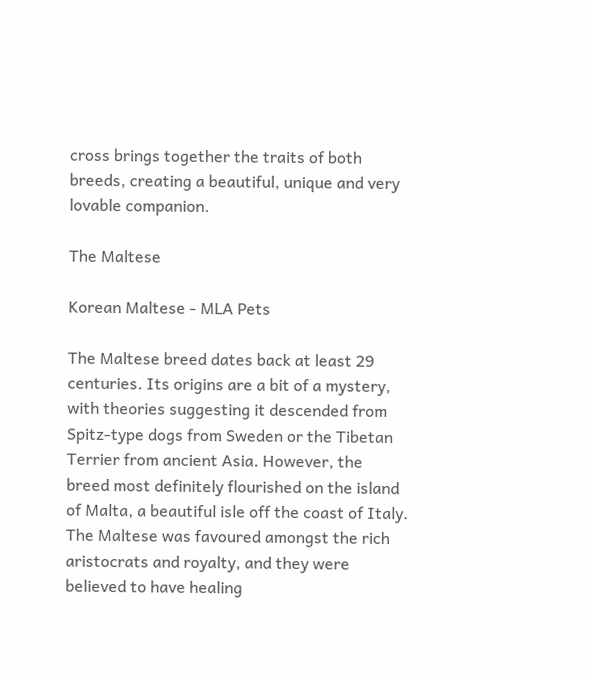cross brings together the traits of both breeds, creating a beautiful, unique and very lovable companion.

The Maltese

Korean Maltese - MLA Pets

The Maltese breed dates back at least 29 centuries. Its origins are a bit of a mystery, with theories suggesting it descended from Spitz-type dogs from Sweden or the Tibetan Terrier from ancient Asia. However, the breed most definitely flourished on the island of Malta, a beautiful isle off the coast of Italy. The Maltese was favoured amongst the rich aristocrats and royalty, and they were believed to have healing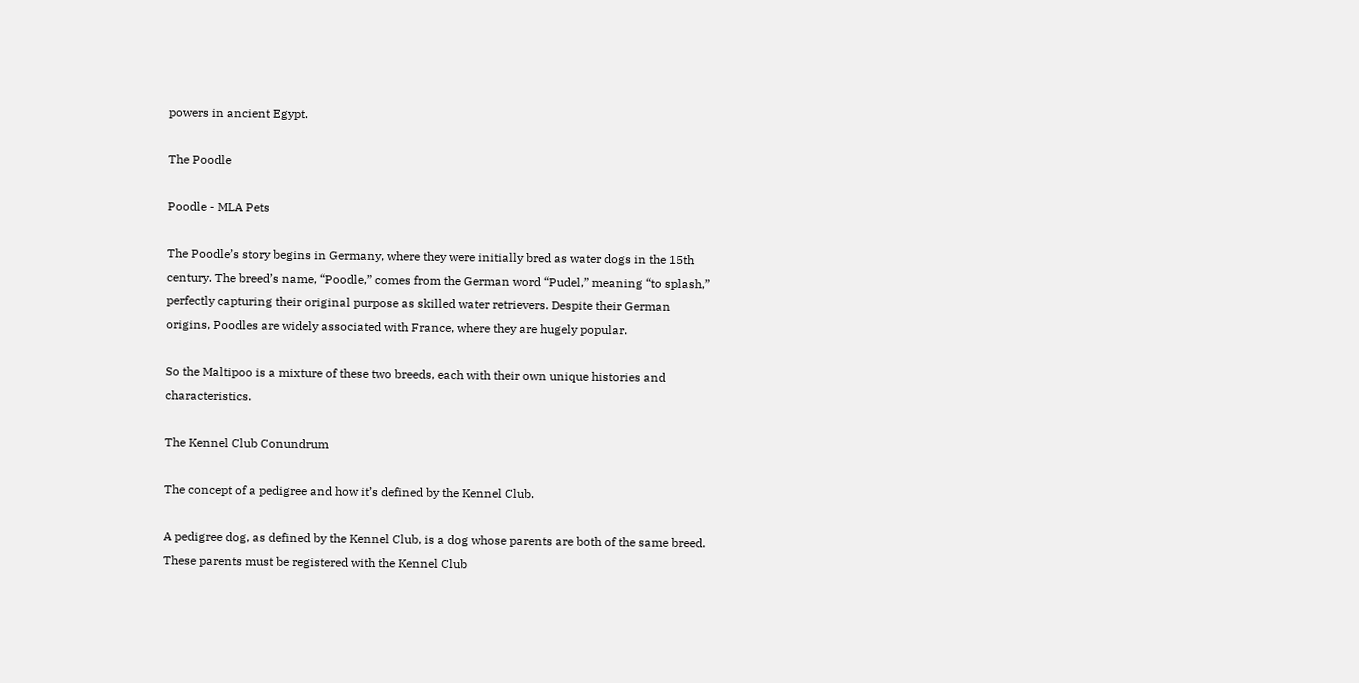powers in ancient Egypt.

The Poodle

Poodle - MLA Pets

The Poodle’s story begins in Germany, where they were initially bred as water dogs in the 15th century. The breed’s name, “Poodle,” comes from the German word “Pudel,” meaning “to splash,” perfectly capturing their original purpose as skilled water retrievers. Despite their German origins, Poodles are widely associated with France, where they are hugely popular.

So the Maltipoo is a mixture of these two breeds, each with their own unique histories and characteristics.

The Kennel Club Conundrum

The concept of a pedigree and how it’s defined by the Kennel Club.

A pedigree dog, as defined by the Kennel Club, is a dog whose parents are both of the same breed. These parents must be registered with the Kennel Club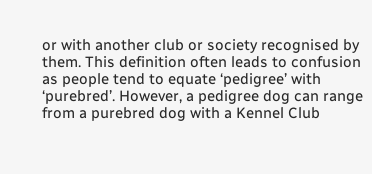or with another club or society recognised by them. This definition often leads to confusion as people tend to equate ‘pedigree’ with ‘purebred’. However, a pedigree dog can range from a purebred dog with a Kennel Club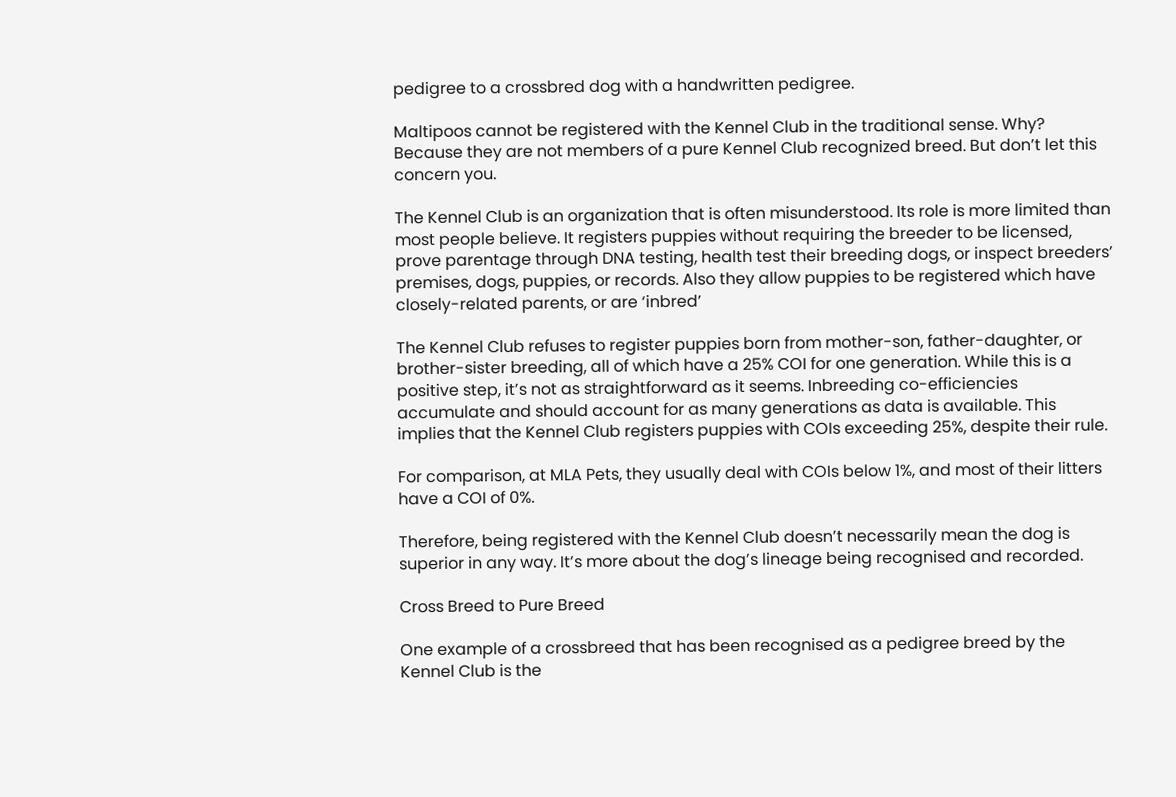pedigree to a crossbred dog with a handwritten pedigree.

Maltipoos cannot be registered with the Kennel Club in the traditional sense. Why? Because they are not members of a pure Kennel Club recognized breed. But don’t let this concern you.

The Kennel Club is an organization that is often misunderstood. Its role is more limited than most people believe. It registers puppies without requiring the breeder to be licensed, prove parentage through DNA testing, health test their breeding dogs, or inspect breeders’ premises, dogs, puppies, or records. Also they allow puppies to be registered which have closely-related parents, or are ‘inbred’

The Kennel Club refuses to register puppies born from mother-son, father-daughter, or brother-sister breeding, all of which have a 25% COI for one generation. While this is a positive step, it’s not as straightforward as it seems. Inbreeding co-efficiencies accumulate and should account for as many generations as data is available. This implies that the Kennel Club registers puppies with COIs exceeding 25%, despite their rule.

For comparison, at MLA Pets, they usually deal with COIs below 1%, and most of their litters have a COI of 0%.

Therefore, being registered with the Kennel Club doesn’t necessarily mean the dog is superior in any way. It’s more about the dog’s lineage being recognised and recorded.

Cross Breed to Pure Breed

One example of a crossbreed that has been recognised as a pedigree breed by the Kennel Club is the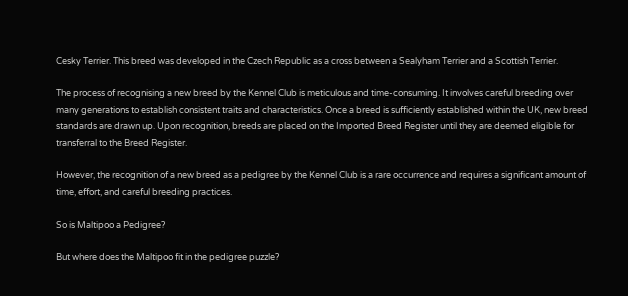Cesky Terrier. This breed was developed in the Czech Republic as a cross between a Sealyham Terrier and a Scottish Terrier.

The process of recognising a new breed by the Kennel Club is meticulous and time-consuming. It involves careful breeding over many generations to establish consistent traits and characteristics. Once a breed is sufficiently established within the UK, new breed standards are drawn up. Upon recognition, breeds are placed on the Imported Breed Register until they are deemed eligible for transferral to the Breed Register.

However, the recognition of a new breed as a pedigree by the Kennel Club is a rare occurrence and requires a significant amount of time, effort, and careful breeding practices.

So is Maltipoo a Pedigree?

But where does the Maltipoo fit in the pedigree puzzle?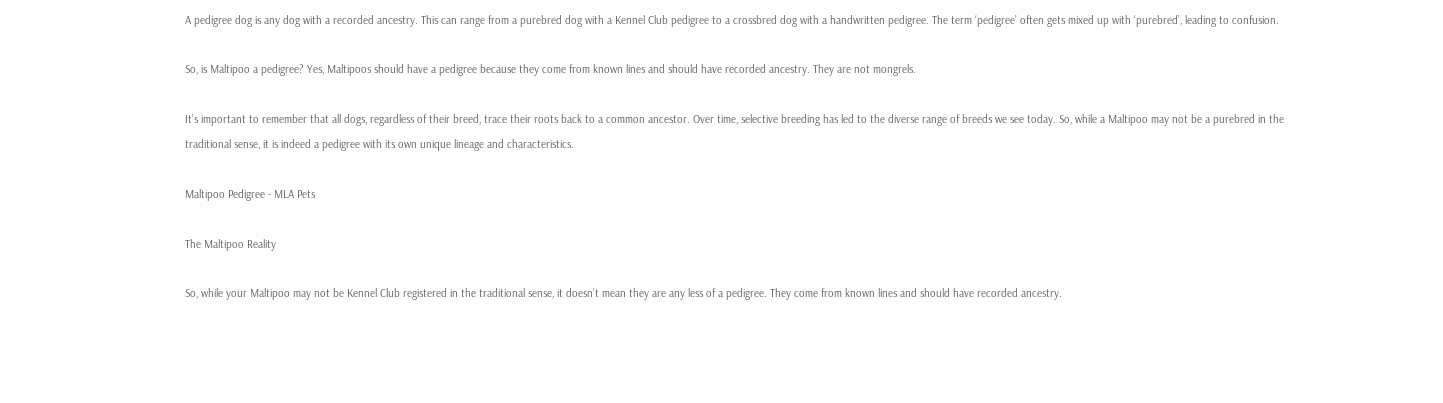A pedigree dog is any dog with a recorded ancestry. This can range from a purebred dog with a Kennel Club pedigree to a crossbred dog with a handwritten pedigree. The term ‘pedigree’ often gets mixed up with ‘purebred’, leading to confusion.

So, is Maltipoo a pedigree? Yes, Maltipoos should have a pedigree because they come from known lines and should have recorded ancestry. They are not mongrels.

It’s important to remember that all dogs, regardless of their breed, trace their roots back to a common ancestor. Over time, selective breeding has led to the diverse range of breeds we see today. So, while a Maltipoo may not be a purebred in the traditional sense, it is indeed a pedigree with its own unique lineage and characteristics.

Maltipoo Pedigree - MLA Pets

The Maltipoo Reality

So, while your Maltipoo may not be Kennel Club registered in the traditional sense, it doesn’t mean they are any less of a pedigree. They come from known lines and should have recorded ancestry.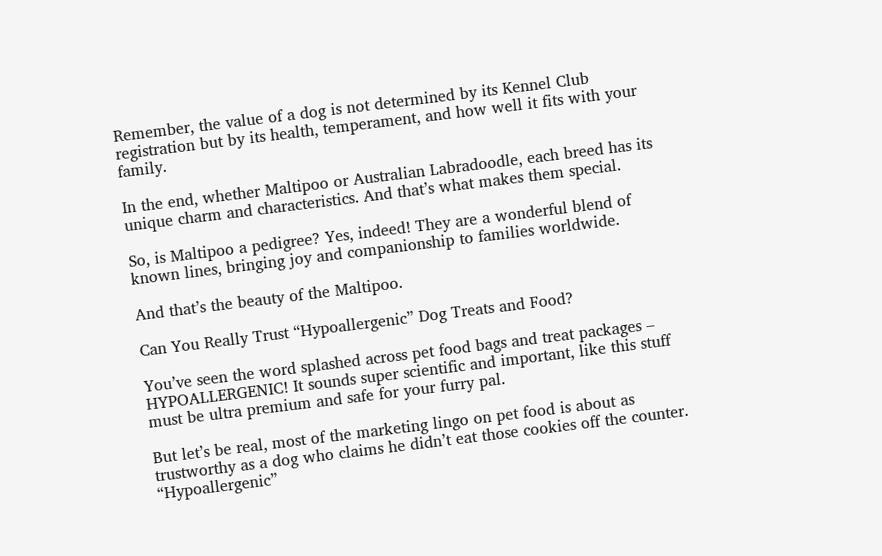Remember, the value of a dog is not determined by its Kennel Club registration but by its health, temperament, and how well it fits with your family.

In the end, whether Maltipoo or Australian Labradoodle, each breed has its unique charm and characteristics. And that’s what makes them special.

So, is Maltipoo a pedigree? Yes, indeed! They are a wonderful blend of known lines, bringing joy and companionship to families worldwide.

And that’s the beauty of the Maltipoo.

Can You Really Trust “Hypoallergenic” Dog Treats and Food?

You’ve seen the word splashed across pet food bags and treat packages – HYPOALLERGENIC! It sounds super scientific and important, like this stuff must be ultra premium and safe for your furry pal.

But let’s be real, most of the marketing lingo on pet food is about as trustworthy as a dog who claims he didn’t eat those cookies off the counter. “Hypoallergenic”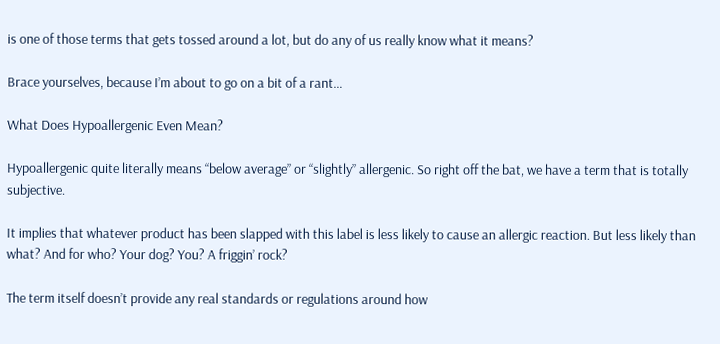is one of those terms that gets tossed around a lot, but do any of us really know what it means?

Brace yourselves, because I’m about to go on a bit of a rant…

What Does Hypoallergenic Even Mean?

Hypoallergenic quite literally means “below average” or “slightly” allergenic. So right off the bat, we have a term that is totally subjective.

It implies that whatever product has been slapped with this label is less likely to cause an allergic reaction. But less likely than what? And for who? Your dog? You? A friggin’ rock?

The term itself doesn’t provide any real standards or regulations around how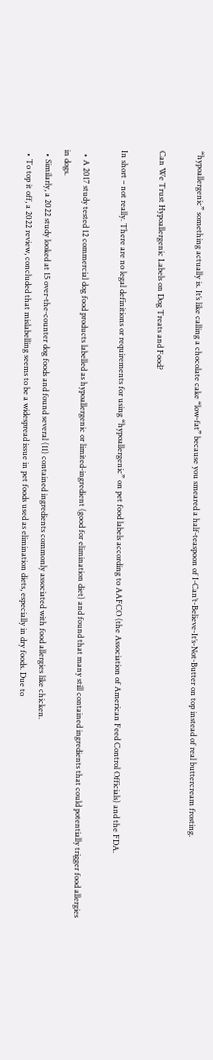“hypoallergenic” something actually is. It’s like calling a chocolate cake “low-fat” because you smeared a half-teaspoon of I-Can’t-Believe-It’s-Not-Butter on top instead of real buttercream frosting.

Can We Trust Hypoallergenic Labels on Dog Treats and Food?

In short – not really. There are no legal definitions or requirements for using “hypoallergenic” on pet food labels according to AAFCO (the Association of American Feed Control Officials) and the FDA.

  • A 2017 study tested 12 commercial dog food products labelled as hypoallergenic or limited-ingredient (good for elimination diet) and found that many still contained ingredients that could potentially trigger food allergies in dogs.
  • Similarly, a 2022 study looked at 15 over-the-counter dog foods and found several (11) contained ingredients commonly associated with food allergies like chicken.
  • To top it off, a 2022 review, concluded that mislabelling seems to be a widespread issue in pet foods used as elimination diets, especially in dry foods. Due to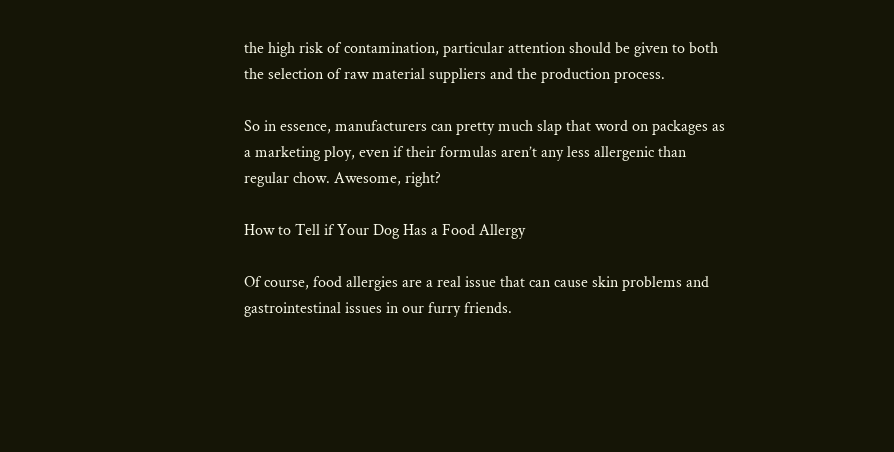the high risk of contamination, particular attention should be given to both the selection of raw material suppliers and the production process.

So in essence, manufacturers can pretty much slap that word on packages as a marketing ploy, even if their formulas aren’t any less allergenic than regular chow. Awesome, right?

How to Tell if Your Dog Has a Food Allergy

Of course, food allergies are a real issue that can cause skin problems and gastrointestinal issues in our furry friends.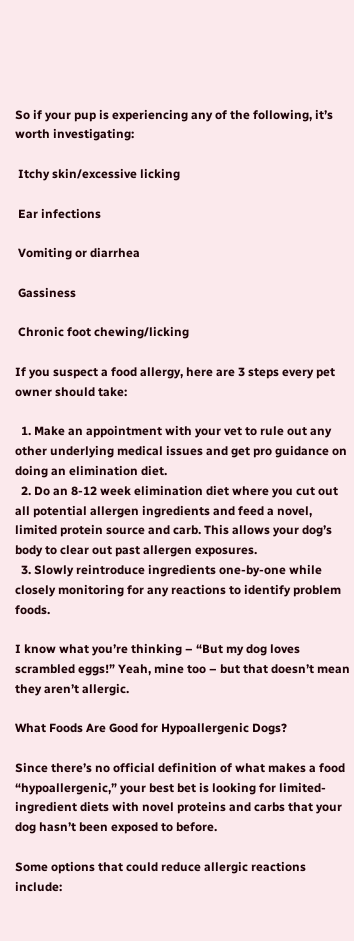So if your pup is experiencing any of the following, it’s worth investigating:

 Itchy skin/excessive licking

 Ear infections

 Vomiting or diarrhea

 Gassiness

 Chronic foot chewing/licking

If you suspect a food allergy, here are 3 steps every pet owner should take:

  1. Make an appointment with your vet to rule out any other underlying medical issues and get pro guidance on doing an elimination diet.
  2. Do an 8-12 week elimination diet where you cut out all potential allergen ingredients and feed a novel, limited protein source and carb. This allows your dog’s body to clear out past allergen exposures.
  3. Slowly reintroduce ingredients one-by-one while closely monitoring for any reactions to identify problem foods.

I know what you’re thinking – “But my dog loves scrambled eggs!” Yeah, mine too – but that doesn’t mean they aren’t allergic.

What Foods Are Good for Hypoallergenic Dogs?

Since there’s no official definition of what makes a food “hypoallergenic,” your best bet is looking for limited-ingredient diets with novel proteins and carbs that your dog hasn’t been exposed to before.

Some options that could reduce allergic reactions include: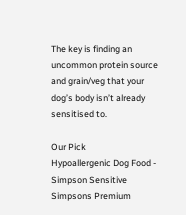The key is finding an uncommon protein source and grain/veg that your dog’s body isn’t already sensitised to.

Our Pick
Hypoallergenic Dog Food - Simpson Sensitive
Simpsons Premium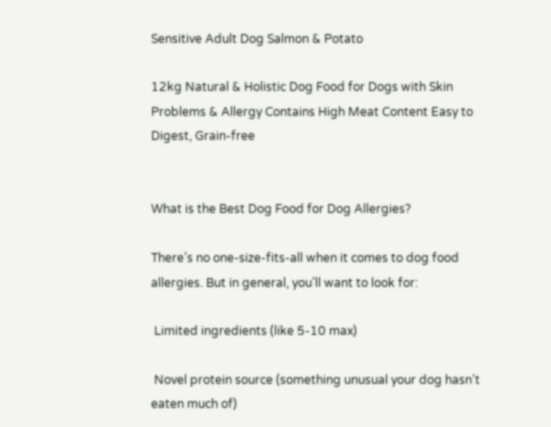Sensitive Adult Dog Salmon & Potato

12kg Natural & Holistic Dog Food for Dogs with Skin Problems & Allergy Contains High Meat Content Easy to Digest, Grain-free


What is the Best Dog Food for Dog Allergies?

There’s no one-size-fits-all when it comes to dog food allergies. But in general, you’ll want to look for:

 Limited ingredients (like 5-10 max)

 Novel protein source (something unusual your dog hasn’t eaten much of)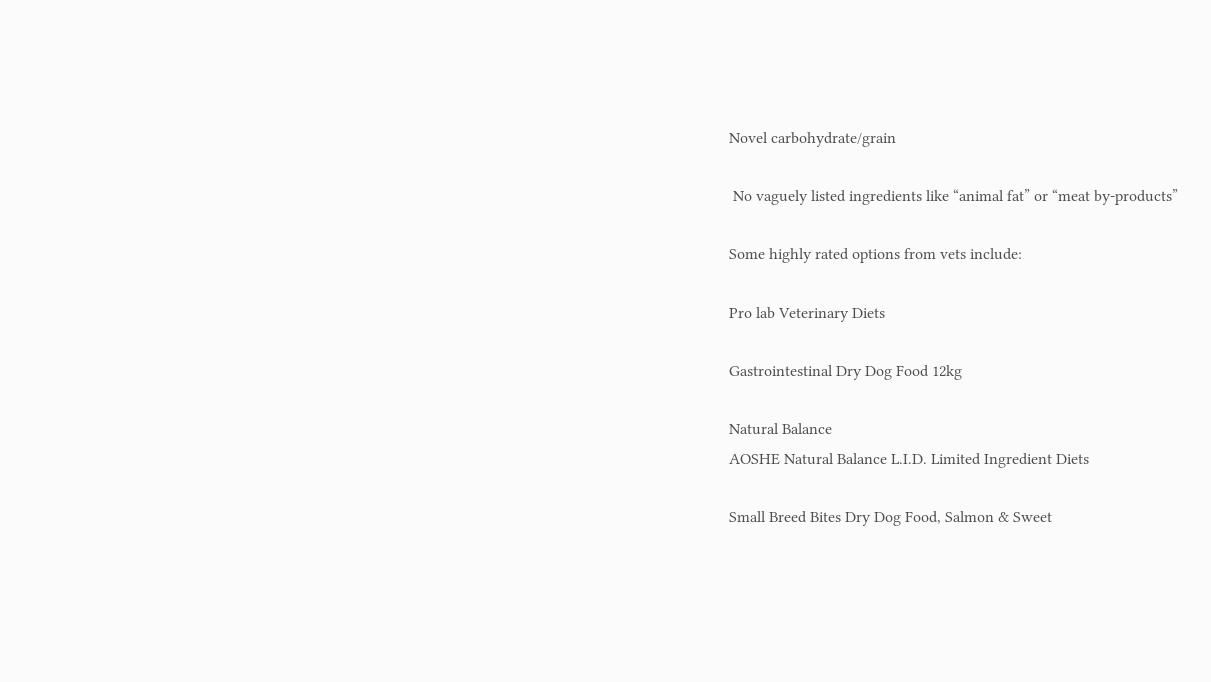Novel carbohydrate/grain

 No vaguely listed ingredients like “animal fat” or “meat by-products”

Some highly rated options from vets include:

Pro lab Veterinary Diets

Gastrointestinal Dry Dog Food 12kg

Natural Balance
AOSHE Natural Balance L.I.D. Limited Ingredient Diets

Small Breed Bites Dry Dog Food, Salmon & Sweet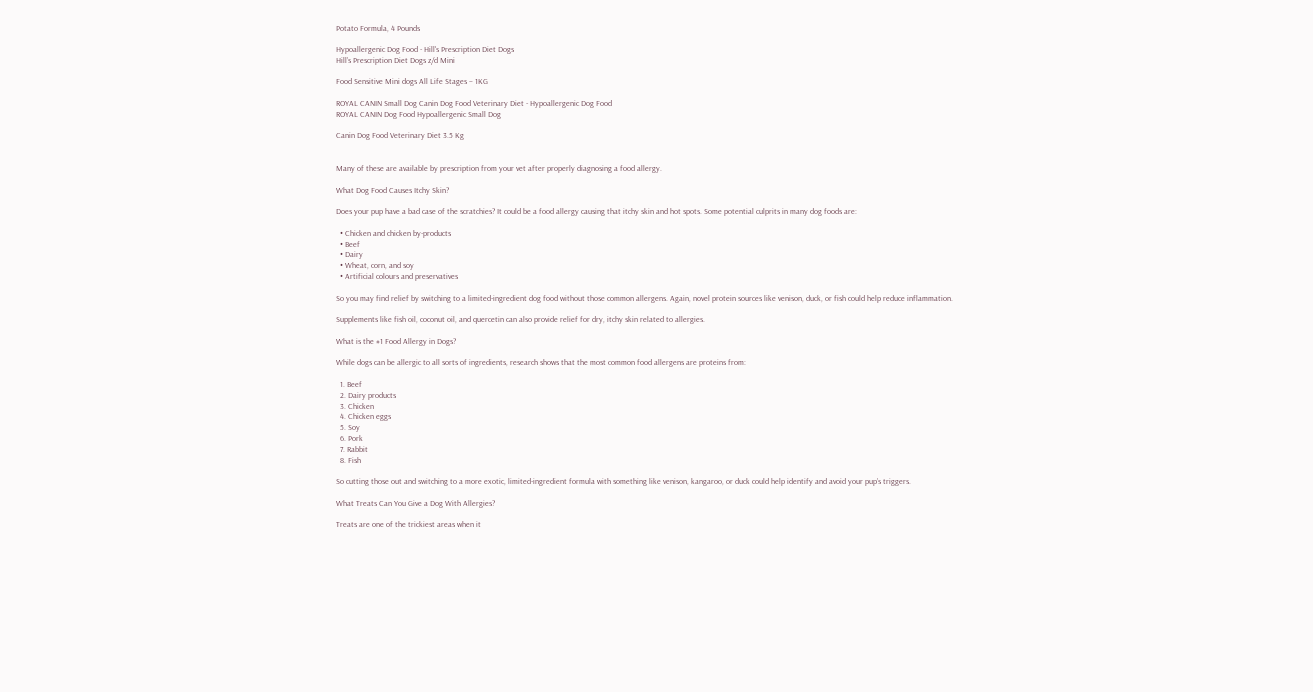Potato Formula, 4 Pounds

Hypoallergenic Dog Food - Hill's Prescription Diet Dogs
Hill’s Prescription Diet Dogs z/d Mini

Food Sensitive Mini dogs All Life Stages – 1KG

ROYAL CANIN Small Dog Canin Dog Food Veterinary Diet - Hypoallergenic Dog Food
ROYAL CANIN Dog Food Hypoallergenic Small Dog

Canin Dog Food Veterinary Diet 3.5 Kg


Many of these are available by prescription from your vet after properly diagnosing a food allergy.

What Dog Food Causes Itchy Skin?

Does your pup have a bad case of the scratchies? It could be a food allergy causing that itchy skin and hot spots. Some potential culprits in many dog foods are:

  • Chicken and chicken by-products
  • Beef
  • Dairy
  • Wheat, corn, and soy
  • Artificial colours and preservatives

So you may find relief by switching to a limited-ingredient dog food without those common allergens. Again, novel protein sources like venison, duck, or fish could help reduce inflammation.

Supplements like fish oil, coconut oil, and quercetin can also provide relief for dry, itchy skin related to allergies.

What is the #1 Food Allergy in Dogs?

While dogs can be allergic to all sorts of ingredients, research shows that the most common food allergens are proteins from:

  1. Beef
  2. Dairy products
  3. Chicken
  4. Chicken eggs
  5. Soy
  6. Pork
  7. Rabbit
  8. Fish

So cutting those out and switching to a more exotic, limited-ingredient formula with something like venison, kangaroo, or duck could help identify and avoid your pup’s triggers.

What Treats Can You Give a Dog With Allergies?

Treats are one of the trickiest areas when it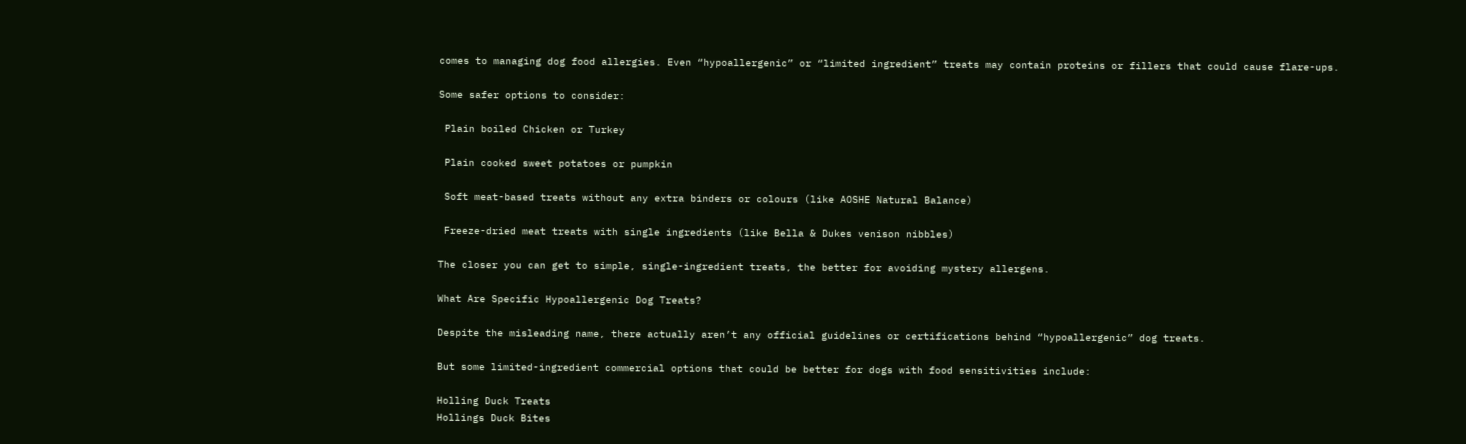comes to managing dog food allergies. Even “hypoallergenic” or “limited ingredient” treats may contain proteins or fillers that could cause flare-ups.

Some safer options to consider:

 Plain boiled Chicken or Turkey

 Plain cooked sweet potatoes or pumpkin

 Soft meat-based treats without any extra binders or colours (like AOSHE Natural Balance)

 Freeze-dried meat treats with single ingredients (like Bella & Dukes venison nibbles)

The closer you can get to simple, single-ingredient treats, the better for avoiding mystery allergens.

What Are Specific Hypoallergenic Dog Treats?

Despite the misleading name, there actually aren’t any official guidelines or certifications behind “hypoallergenic” dog treats.

But some limited-ingredient commercial options that could be better for dogs with food sensitivities include:

Holling Duck Treats
Hollings Duck Bites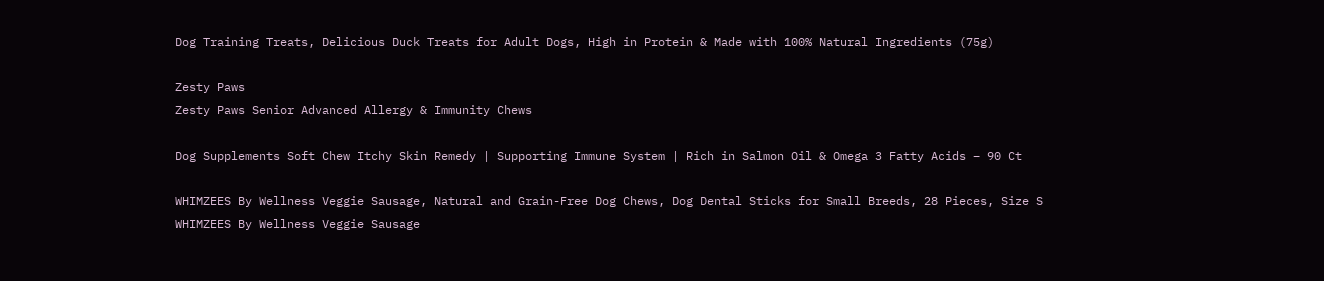Dog Training Treats, Delicious Duck Treats for Adult Dogs, High in Protein & Made with 100% Natural Ingredients (75g)

Zesty Paws
Zesty Paws Senior Advanced Allergy & Immunity Chews

Dog Supplements Soft Chew Itchy Skin Remedy | Supporting Immune System | Rich in Salmon Oil & Omega 3 Fatty Acids – 90 Ct

WHIMZEES By Wellness Veggie Sausage, Natural and Grain-Free Dog Chews, Dog Dental Sticks for Small Breeds, 28 Pieces, Size S
WHIMZEES By Wellness Veggie Sausage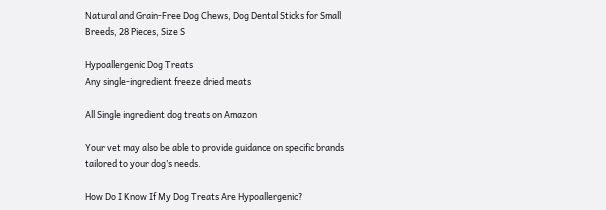Natural and Grain-Free Dog Chews, Dog Dental Sticks for Small Breeds, 28 Pieces, Size S

Hypoallergenic Dog Treats
Any single-ingredient freeze dried meats

All Single ingredient dog treats on Amazon

Your vet may also be able to provide guidance on specific brands tailored to your dog’s needs.

How Do I Know If My Dog Treats Are Hypoallergenic?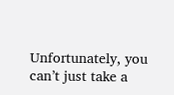Unfortunately, you can’t just take a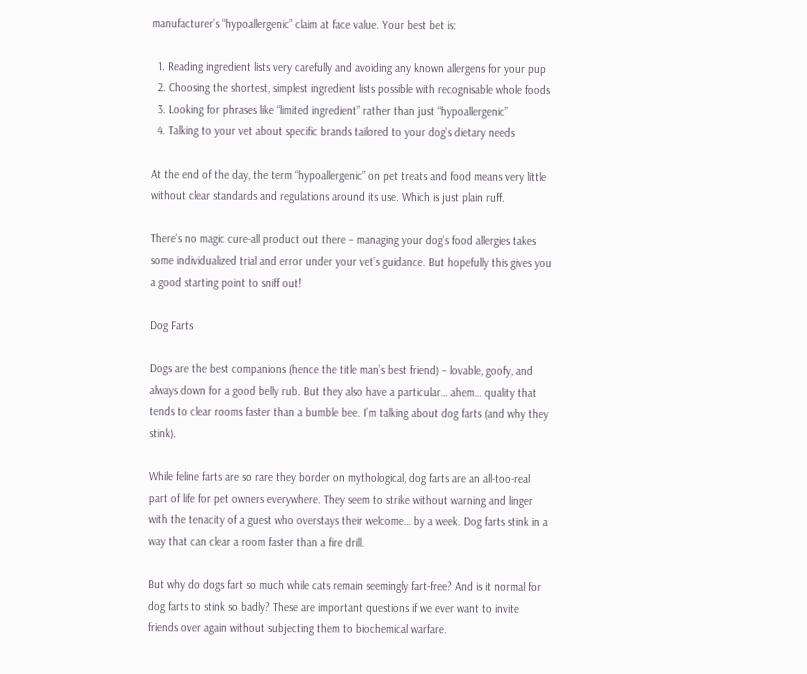manufacturer’s “hypoallergenic” claim at face value. Your best bet is:

  1. Reading ingredient lists very carefully and avoiding any known allergens for your pup
  2. Choosing the shortest, simplest ingredient lists possible with recognisable whole foods
  3. Looking for phrases like “limited ingredient” rather than just “hypoallergenic”
  4. Talking to your vet about specific brands tailored to your dog’s dietary needs

At the end of the day, the term “hypoallergenic” on pet treats and food means very little without clear standards and regulations around its use. Which is just plain ruff.

There’s no magic cure-all product out there – managing your dog’s food allergies takes some individualized trial and error under your vet’s guidance. But hopefully this gives you a good starting point to sniff out!

Dog Farts

Dogs are the best companions (hence the title man’s best friend) – lovable, goofy, and always down for a good belly rub. But they also have a particular… ahem… quality that tends to clear rooms faster than a bumble bee. I’m talking about dog farts (and why they stink).

While feline farts are so rare they border on mythological, dog farts are an all-too-real part of life for pet owners everywhere. They seem to strike without warning and linger with the tenacity of a guest who overstays their welcome… by a week. Dog farts stink in a way that can clear a room faster than a fire drill.

But why do dogs fart so much while cats remain seemingly fart-free? And is it normal for dog farts to stink so badly? These are important questions if we ever want to invite friends over again without subjecting them to biochemical warfare.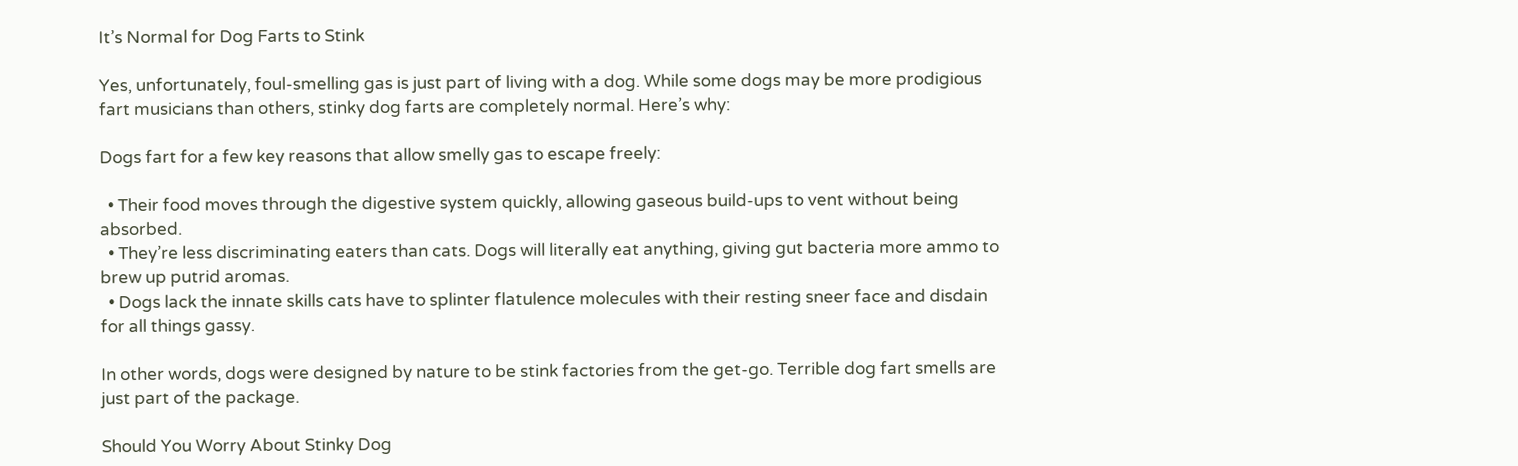It’s Normal for Dog Farts to Stink

Yes, unfortunately, foul-smelling gas is just part of living with a dog. While some dogs may be more prodigious fart musicians than others, stinky dog farts are completely normal. Here’s why:

Dogs fart for a few key reasons that allow smelly gas to escape freely:

  • Their food moves through the digestive system quickly, allowing gaseous build-ups to vent without being absorbed.
  • They’re less discriminating eaters than cats. Dogs will literally eat anything, giving gut bacteria more ammo to brew up putrid aromas.
  • Dogs lack the innate skills cats have to splinter flatulence molecules with their resting sneer face and disdain for all things gassy.

In other words, dogs were designed by nature to be stink factories from the get-go. Terrible dog fart smells are just part of the package.

Should You Worry About Stinky Dog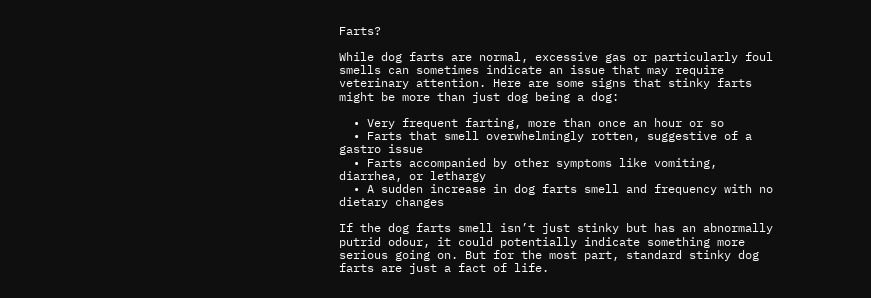Farts?

While dog farts are normal, excessive gas or particularly foul smells can sometimes indicate an issue that may require veterinary attention. Here are some signs that stinky farts might be more than just dog being a dog:

  • Very frequent farting, more than once an hour or so
  • Farts that smell overwhelmingly rotten, suggestive of a gastro issue
  • Farts accompanied by other symptoms like vomiting, diarrhea, or lethargy
  • A sudden increase in dog farts smell and frequency with no dietary changes

If the dog farts smell isn’t just stinky but has an abnormally putrid odour, it could potentially indicate something more serious going on. But for the most part, standard stinky dog farts are just a fact of life.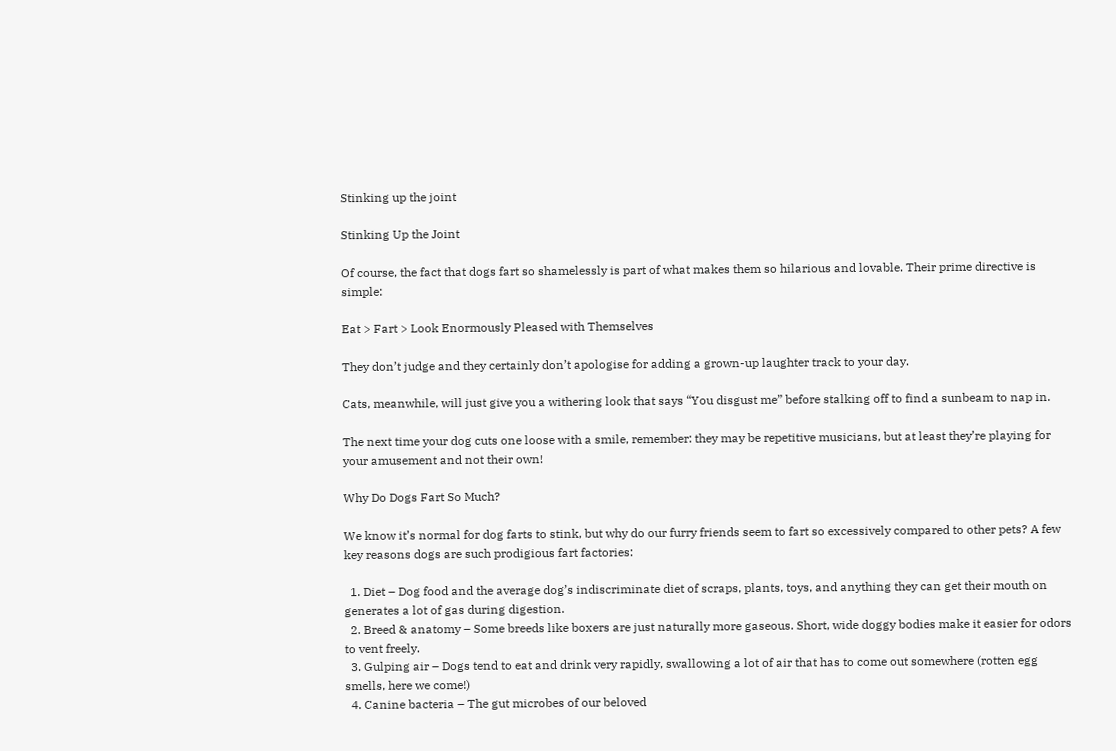Stinking up the joint

Stinking Up the Joint

Of course, the fact that dogs fart so shamelessly is part of what makes them so hilarious and lovable. Their prime directive is simple:

Eat > Fart > Look Enormously Pleased with Themselves

They don’t judge and they certainly don’t apologise for adding a grown-up laughter track to your day.

Cats, meanwhile, will just give you a withering look that says “You disgust me” before stalking off to find a sunbeam to nap in.

The next time your dog cuts one loose with a smile, remember: they may be repetitive musicians, but at least they’re playing for your amusement and not their own!

Why Do Dogs Fart So Much?

We know it’s normal for dog farts to stink, but why do our furry friends seem to fart so excessively compared to other pets? A few key reasons dogs are such prodigious fart factories:

  1. Diet – Dog food and the average dog’s indiscriminate diet of scraps, plants, toys, and anything they can get their mouth on generates a lot of gas during digestion.
  2. Breed & anatomy – Some breeds like boxers are just naturally more gaseous. Short, wide doggy bodies make it easier for odors to vent freely.
  3. Gulping air – Dogs tend to eat and drink very rapidly, swallowing a lot of air that has to come out somewhere (rotten egg smells, here we come!)
  4. Canine bacteria – The gut microbes of our beloved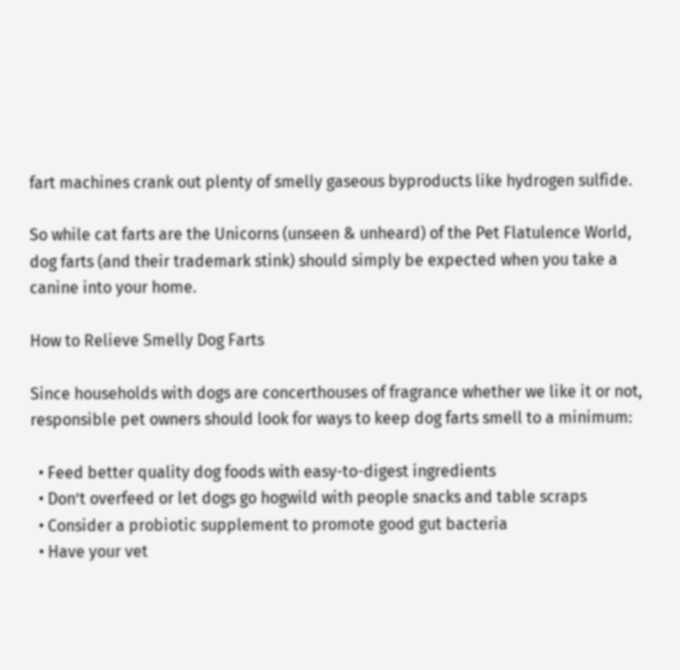fart machines crank out plenty of smelly gaseous byproducts like hydrogen sulfide.

So while cat farts are the Unicorns (unseen & unheard) of the Pet Flatulence World, dog farts (and their trademark stink) should simply be expected when you take a canine into your home.

How to Relieve Smelly Dog Farts

Since households with dogs are concerthouses of fragrance whether we like it or not, responsible pet owners should look for ways to keep dog farts smell to a minimum:

  • Feed better quality dog foods with easy-to-digest ingredients
  • Don’t overfeed or let dogs go hogwild with people snacks and table scraps
  • Consider a probiotic supplement to promote good gut bacteria
  • Have your vet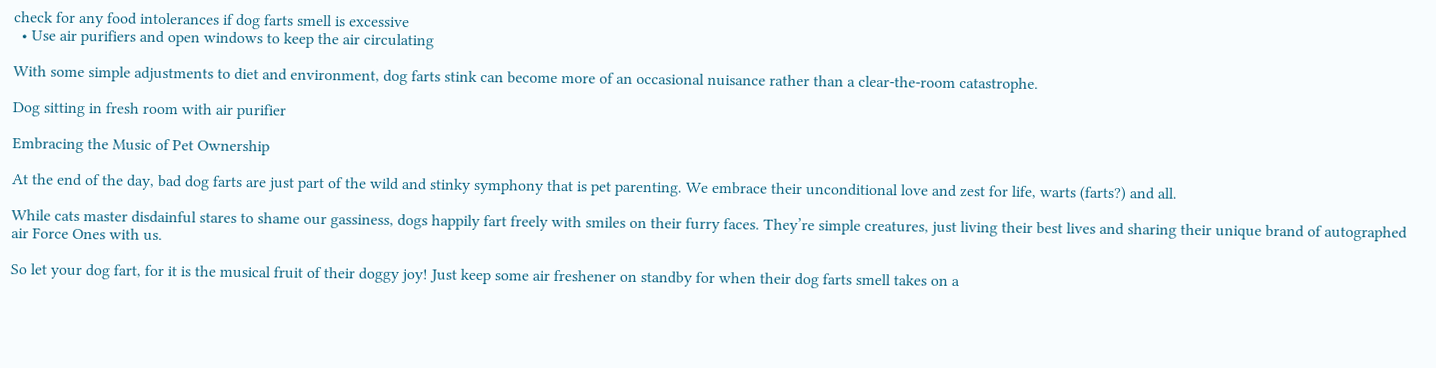check for any food intolerances if dog farts smell is excessive
  • Use air purifiers and open windows to keep the air circulating

With some simple adjustments to diet and environment, dog farts stink can become more of an occasional nuisance rather than a clear-the-room catastrophe.

Dog sitting in fresh room with air purifier

Embracing the Music of Pet Ownership

At the end of the day, bad dog farts are just part of the wild and stinky symphony that is pet parenting. We embrace their unconditional love and zest for life, warts (farts?) and all.

While cats master disdainful stares to shame our gassiness, dogs happily fart freely with smiles on their furry faces. They’re simple creatures, just living their best lives and sharing their unique brand of autographed air Force Ones with us.

So let your dog fart, for it is the musical fruit of their doggy joy! Just keep some air freshener on standby for when their dog farts smell takes on a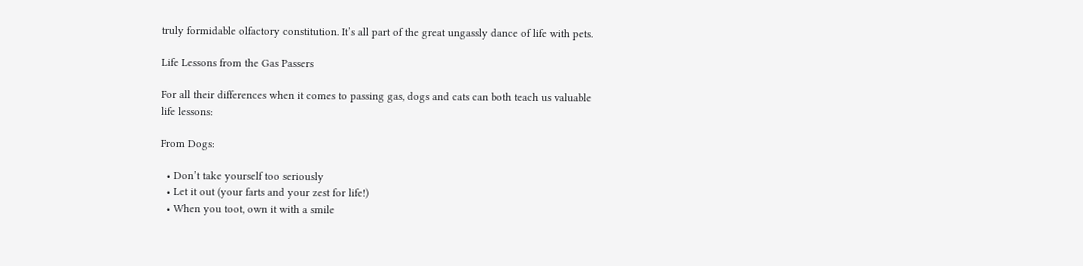truly formidable olfactory constitution. It’s all part of the great ungassly dance of life with pets.

Life Lessons from the Gas Passers

For all their differences when it comes to passing gas, dogs and cats can both teach us valuable life lessons:

From Dogs:

  • Don’t take yourself too seriously
  • Let it out (your farts and your zest for life!)
  • When you toot, own it with a smile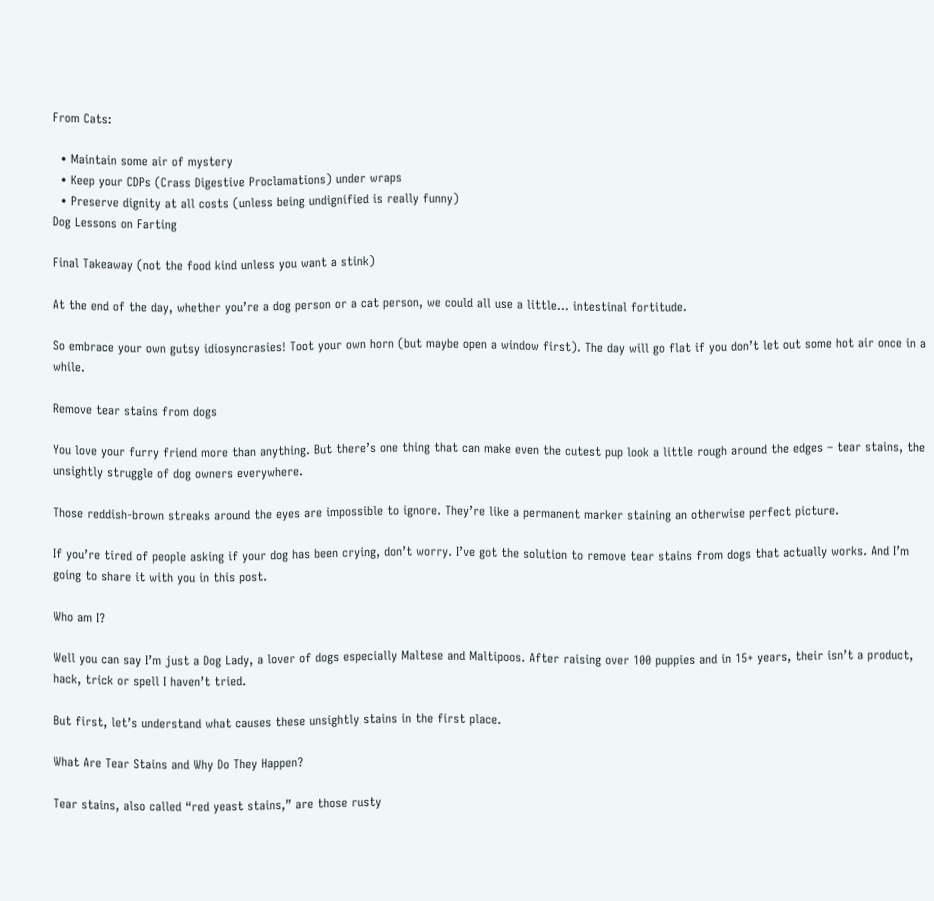From Cats:

  • Maintain some air of mystery
  • Keep your CDPs (Crass Digestive Proclamations) under wraps
  • Preserve dignity at all costs (unless being undignified is really funny)
Dog Lessons on Farting

Final Takeaway (not the food kind unless you want a stink)

At the end of the day, whether you’re a dog person or a cat person, we could all use a little… intestinal fortitude.

So embrace your own gutsy idiosyncrasies! Toot your own horn (but maybe open a window first). The day will go flat if you don’t let out some hot air once in a while.

Remove tear stains from dogs

You love your furry friend more than anything. But there’s one thing that can make even the cutest pup look a little rough around the edges – tear stains, the unsightly struggle of dog owners everywhere.

Those reddish-brown streaks around the eyes are impossible to ignore. They’re like a permanent marker staining an otherwise perfect picture.

If you’re tired of people asking if your dog has been crying, don’t worry. I’ve got the solution to remove tear stains from dogs that actually works. And I’m going to share it with you in this post.

Who am I?

Well you can say I’m just a Dog Lady, a lover of dogs especially Maltese and Maltipoos. After raising over 100 puppies and in 15+ years, their isn’t a product, hack, trick or spell I haven’t tried.

But first, let’s understand what causes these unsightly stains in the first place.

What Are Tear Stains and Why Do They Happen?

Tear stains, also called “red yeast stains,” are those rusty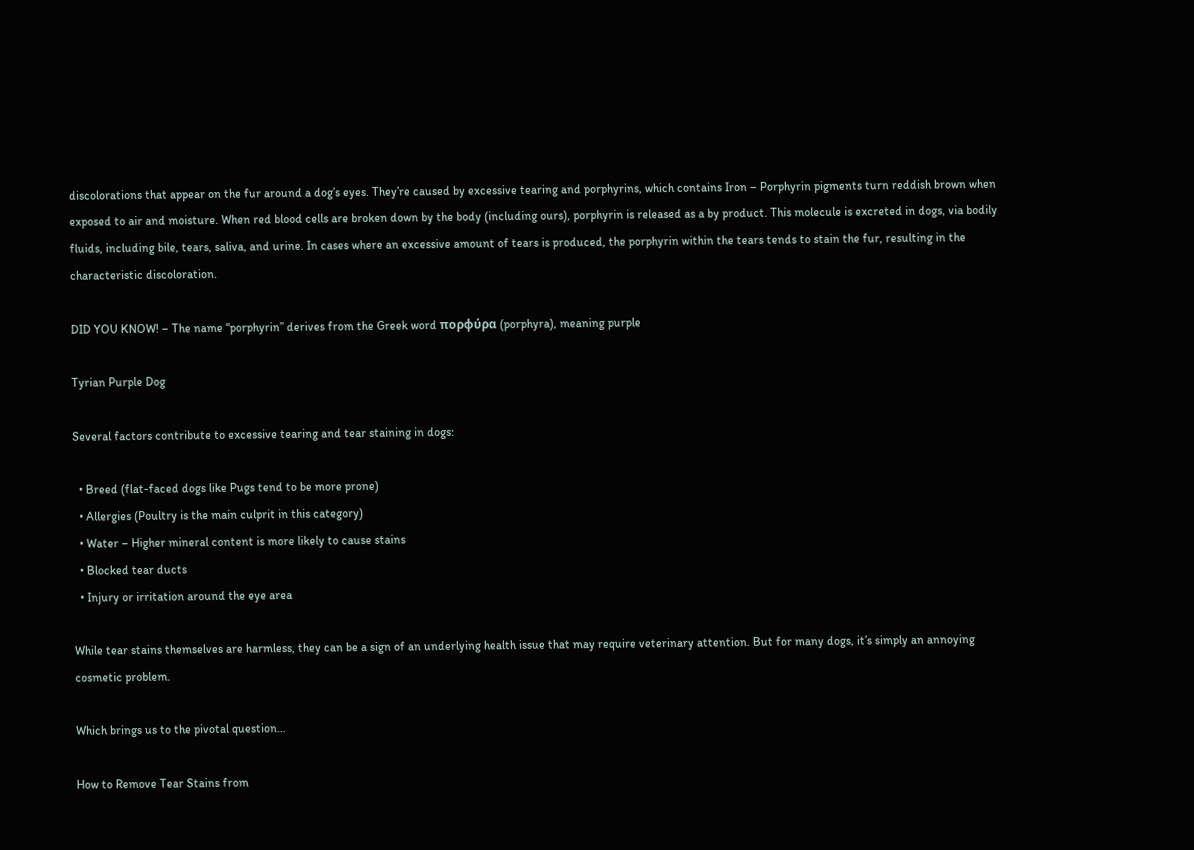discolorations that appear on the fur around a dog’s eyes. They’re caused by excessive tearing and porphyrins, which contains Iron – Porphyrin pigments turn reddish brown when exposed to air and moisture. When red blood cells are broken down by the body (including ours), porphyrin is released as a by product. This molecule is excreted in dogs, via bodily fluids, including bile, tears, saliva, and urine. In cases where an excessive amount of tears is produced, the porphyrin within the tears tends to stain the fur, resulting in the characteristic discoloration.

DID YOU KNOW! – The name “porphyrin” derives from the Greek word πορφύρα (porphyra), meaning purple

Tyrian Purple Dog

Several factors contribute to excessive tearing and tear staining in dogs:

  • Breed (flat-faced dogs like Pugs tend to be more prone)
  • Allergies (Poultry is the main culprit in this category)
  • Water – Higher mineral content is more likely to cause stains
  • Blocked tear ducts
  • Injury or irritation around the eye area

While tear stains themselves are harmless, they can be a sign of an underlying health issue that may require veterinary attention. But for many dogs, it’s simply an annoying cosmetic problem.

Which brings us to the pivotal question…

How to Remove Tear Stains from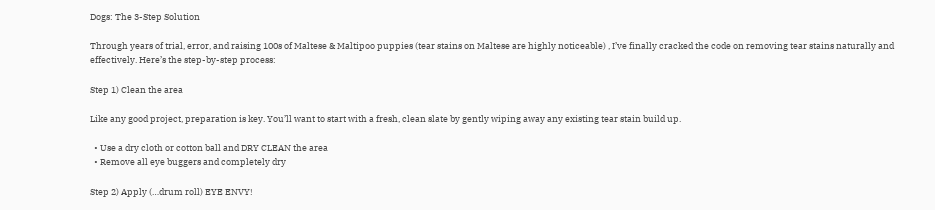Dogs: The 3-Step Solution

Through years of trial, error, and raising 100s of Maltese & Maltipoo puppies (tear stains on Maltese are highly noticeable) , I’ve finally cracked the code on removing tear stains naturally and effectively. Here’s the step-by-step process:

Step 1) Clean the area

Like any good project, preparation is key. You’ll want to start with a fresh, clean slate by gently wiping away any existing tear stain build up.

  • Use a dry cloth or cotton ball and DRY CLEAN the area
  • Remove all eye buggers and completely dry

Step 2) Apply (…drum roll) EYE ENVY!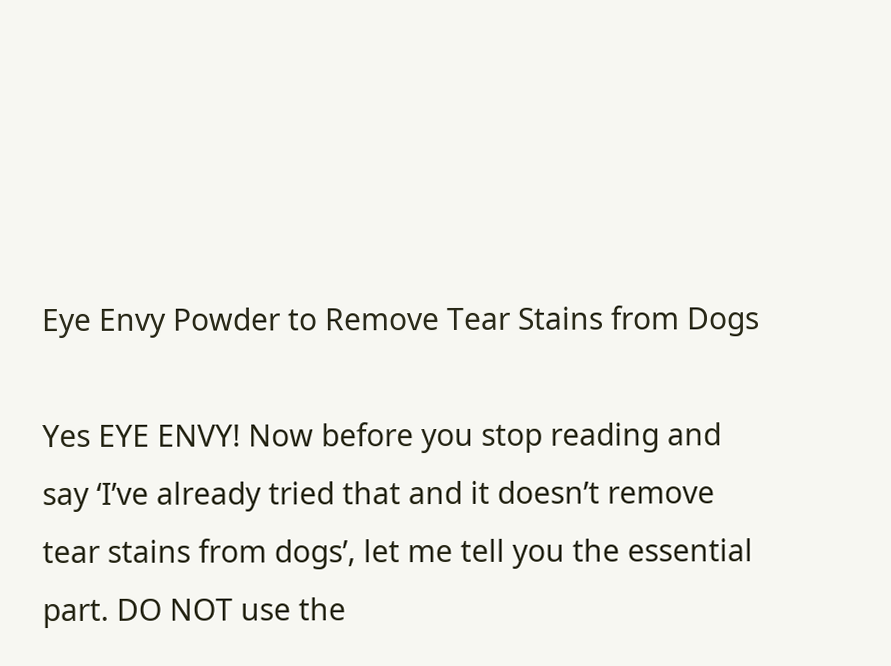Eye Envy Powder to Remove Tear Stains from Dogs

Yes EYE ENVY! Now before you stop reading and say ‘I’ve already tried that and it doesn’t remove tear stains from dogs’, let me tell you the essential part. DO NOT use the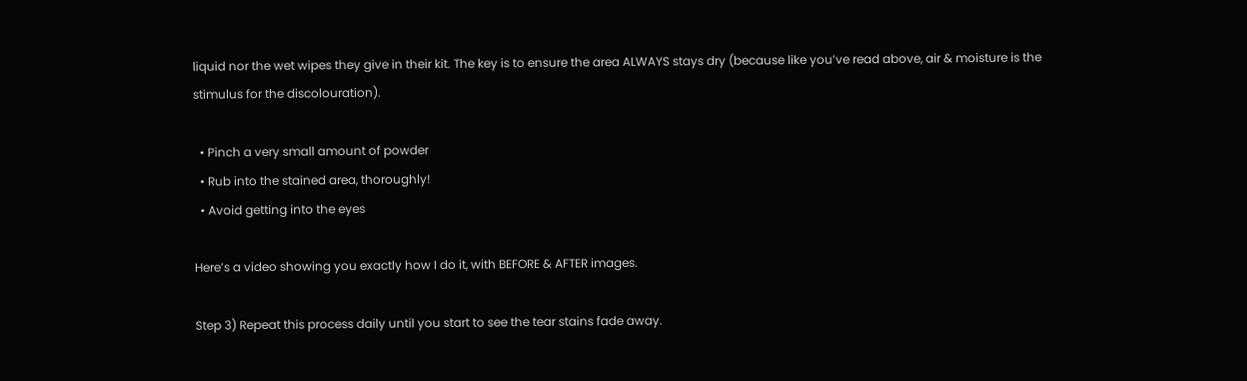liquid nor the wet wipes they give in their kit. The key is to ensure the area ALWAYS stays dry (because like you’ve read above, air & moisture is the stimulus for the discolouration).

  • Pinch a very small amount of powder
  • Rub into the stained area, thoroughly!
  • Avoid getting into the eyes

Here’s a video showing you exactly how I do it, with BEFORE & AFTER images.

Step 3) Repeat this process daily until you start to see the tear stains fade away.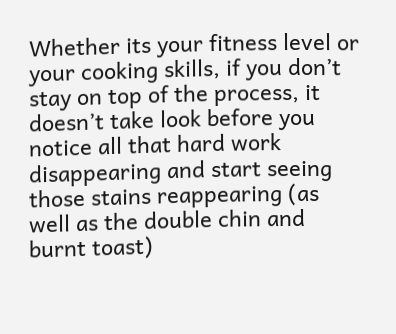Whether its your fitness level or your cooking skills, if you don’t stay on top of the process, it doesn’t take look before you notice all that hard work disappearing and start seeing those stains reappearing (as well as the double chin and burnt toast)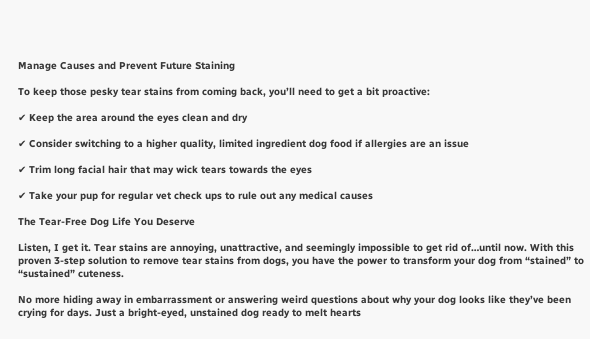Manage Causes and Prevent Future Staining

To keep those pesky tear stains from coming back, you’ll need to get a bit proactive:

✔ Keep the area around the eyes clean and dry

✔ Consider switching to a higher quality, limited ingredient dog food if allergies are an issue

✔ Trim long facial hair that may wick tears towards the eyes

✔ Take your pup for regular vet check ups to rule out any medical causes

The Tear-Free Dog Life You Deserve

Listen, I get it. Tear stains are annoying, unattractive, and seemingly impossible to get rid of…until now. With this proven 3-step solution to remove tear stains from dogs, you have the power to transform your dog from “stained” to “sustained” cuteness.

No more hiding away in embarrassment or answering weird questions about why your dog looks like they’ve been crying for days. Just a bright-eyed, unstained dog ready to melt hearts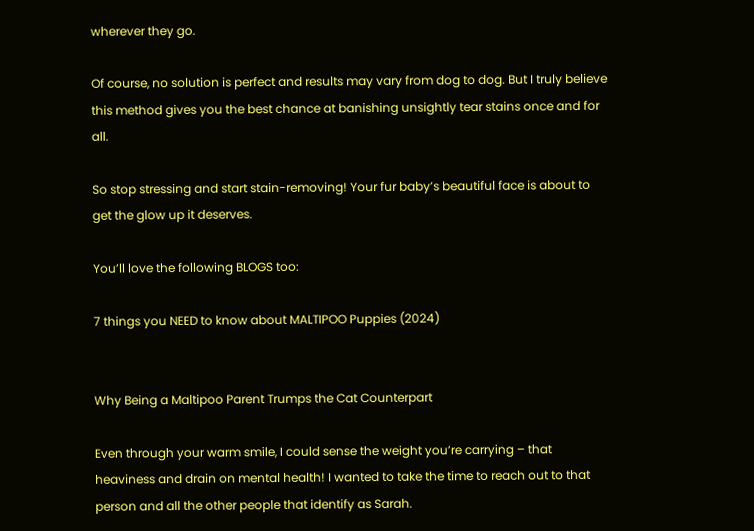wherever they go.

Of course, no solution is perfect and results may vary from dog to dog. But I truly believe this method gives you the best chance at banishing unsightly tear stains once and for all.

So stop stressing and start stain-removing! Your fur baby’s beautiful face is about to get the glow up it deserves.

You’ll love the following BLOGS too:

7 things you NEED to know about MALTIPOO Puppies (2024)


Why Being a Maltipoo Parent Trumps the Cat Counterpart

Even through your warm smile, I could sense the weight you’re carrying – that heaviness and drain on mental health! I wanted to take the time to reach out to that person and all the other people that identify as Sarah.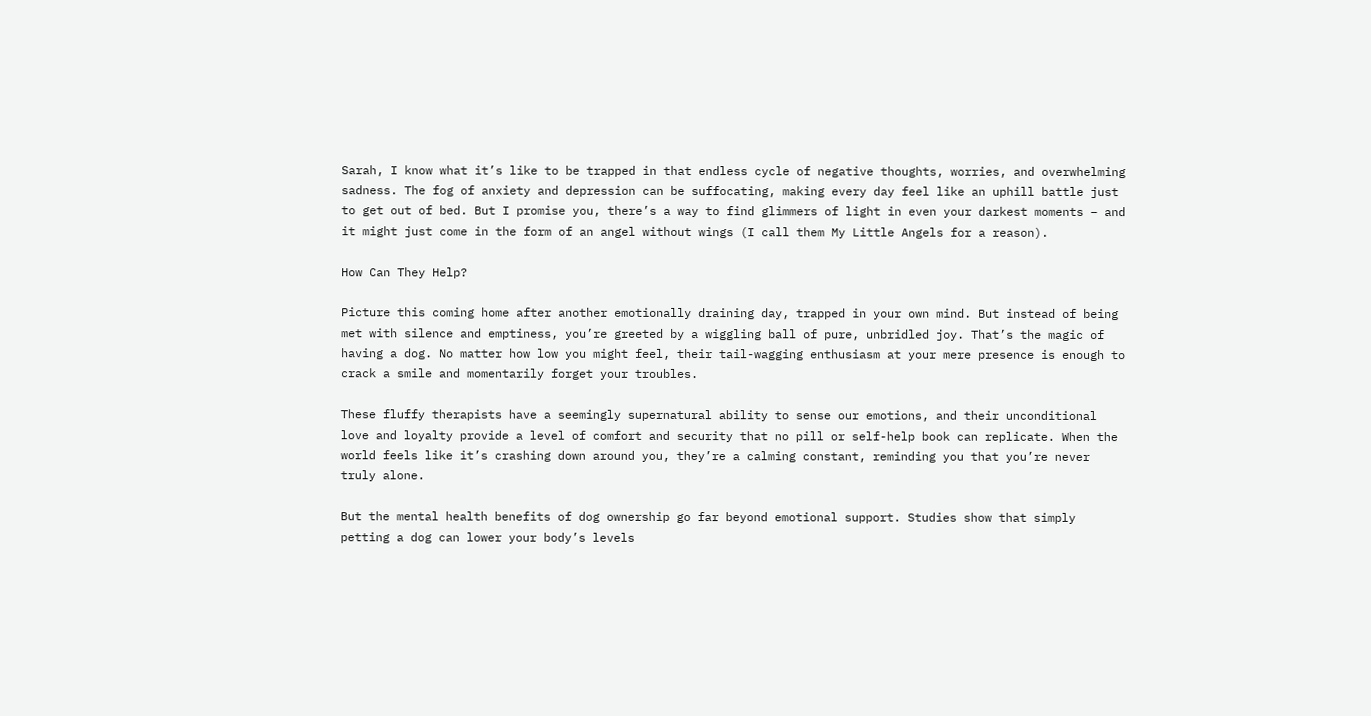Sarah, I know what it’s like to be trapped in that endless cycle of negative thoughts, worries, and overwhelming sadness. The fog of anxiety and depression can be suffocating, making every day feel like an uphill battle just to get out of bed. But I promise you, there’s a way to find glimmers of light in even your darkest moments – and it might just come in the form of an angel without wings (I call them My Little Angels for a reason).

How Can They Help?

Picture this coming home after another emotionally draining day, trapped in your own mind. But instead of being met with silence and emptiness, you’re greeted by a wiggling ball of pure, unbridled joy. That’s the magic of having a dog. No matter how low you might feel, their tail-wagging enthusiasm at your mere presence is enough to crack a smile and momentarily forget your troubles.

These fluffy therapists have a seemingly supernatural ability to sense our emotions, and their unconditional love and loyalty provide a level of comfort and security that no pill or self-help book can replicate. When the world feels like it’s crashing down around you, they’re a calming constant, reminding you that you’re never truly alone.

But the mental health benefits of dog ownership go far beyond emotional support. Studies show that simply petting a dog can lower your body’s levels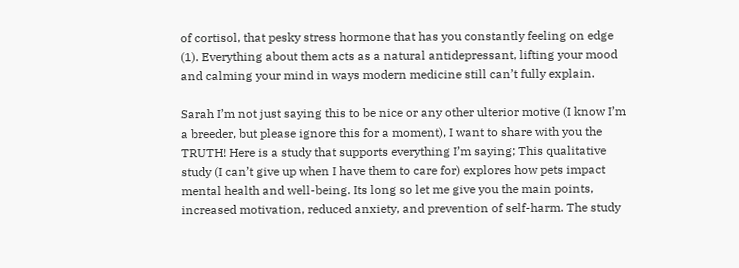of cortisol, that pesky stress hormone that has you constantly feeling on edge (1). Everything about them acts as a natural antidepressant, lifting your mood and calming your mind in ways modern medicine still can’t fully explain.

Sarah I’m not just saying this to be nice or any other ulterior motive (I know I’m a breeder, but please ignore this for a moment), I want to share with you the TRUTH! Here is a study that supports everything I’m saying; This qualitative study (I can’t give up when I have them to care for) explores how pets impact mental health and well-being. Its long so let me give you the main points, increased motivation, reduced anxiety, and prevention of self-harm. The study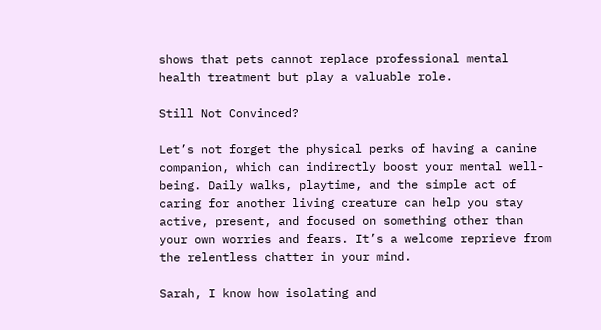shows that pets cannot replace professional mental health treatment but play a valuable role.

Still Not Convinced?

Let’s not forget the physical perks of having a canine companion, which can indirectly boost your mental well-being. Daily walks, playtime, and the simple act of caring for another living creature can help you stay active, present, and focused on something other than your own worries and fears. It’s a welcome reprieve from the relentless chatter in your mind.

Sarah, I know how isolating and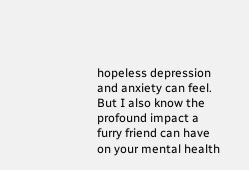hopeless depression and anxiety can feel. But I also know the profound impact a furry friend can have on your mental health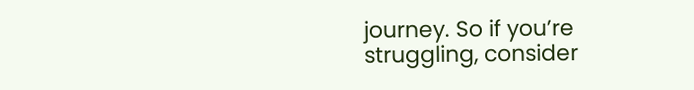journey. So if you’re struggling, consider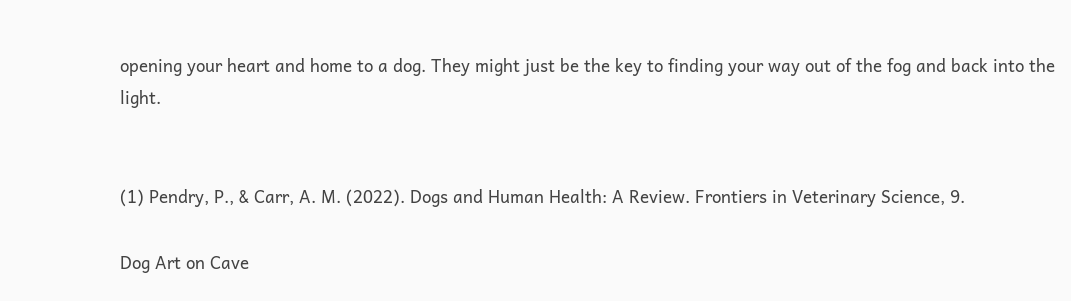opening your heart and home to a dog. They might just be the key to finding your way out of the fog and back into the light.


(1) Pendry, P., & Carr, A. M. (2022). Dogs and Human Health: A Review. Frontiers in Veterinary Science, 9.

Dog Art on Cave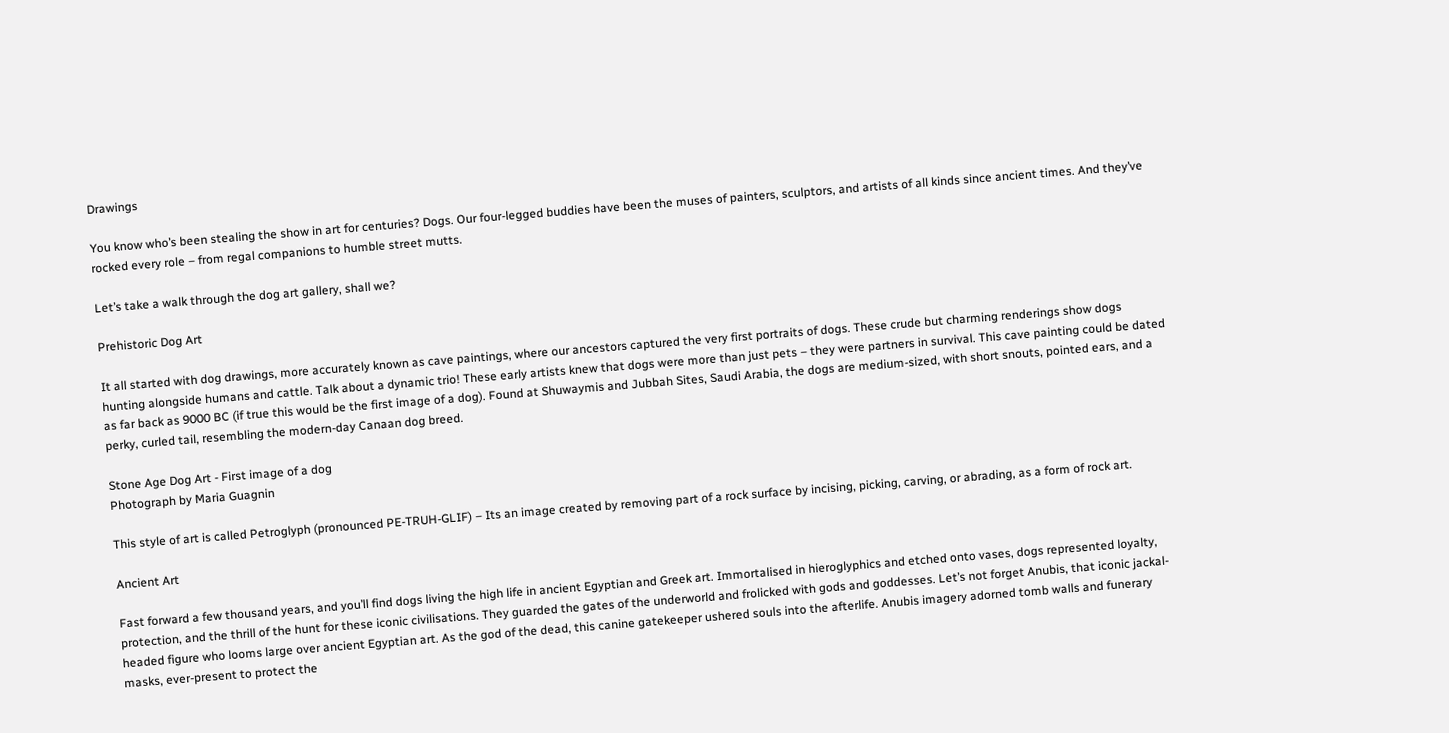Drawings

You know who’s been stealing the show in art for centuries? Dogs. Our four-legged buddies have been the muses of painters, sculptors, and artists of all kinds since ancient times. And they’ve rocked every role – from regal companions to humble street mutts.

Let’s take a walk through the dog art gallery, shall we?

Prehistoric Dog Art

It all started with dog drawings, more accurately known as cave paintings, where our ancestors captured the very first portraits of dogs. These crude but charming renderings show dogs hunting alongside humans and cattle. Talk about a dynamic trio! These early artists knew that dogs were more than just pets – they were partners in survival. This cave painting could be dated as far back as 9000 BC (if true this would be the first image of a dog). Found at Shuwaymis and Jubbah Sites, Saudi Arabia, the dogs are medium-sized, with short snouts, pointed ears, and a perky, curled tail, resembling the modern-day Canaan dog breed.

Stone Age Dog Art - First image of a dog
Photograph by Maria Guagnin

This style of art is called Petroglyph (pronounced PE-TRUH-GLIF) – Its an image created by removing part of a rock surface by incising, picking, carving, or abrading, as a form of rock art.

Ancient Art

Fast forward a few thousand years, and you’ll find dogs living the high life in ancient Egyptian and Greek art. Immortalised in hieroglyphics and etched onto vases, dogs represented loyalty, protection, and the thrill of the hunt for these iconic civilisations. They guarded the gates of the underworld and frolicked with gods and goddesses. Let’s not forget Anubis, that iconic jackal-headed figure who looms large over ancient Egyptian art. As the god of the dead, this canine gatekeeper ushered souls into the afterlife. Anubis imagery adorned tomb walls and funerary masks, ever-present to protect the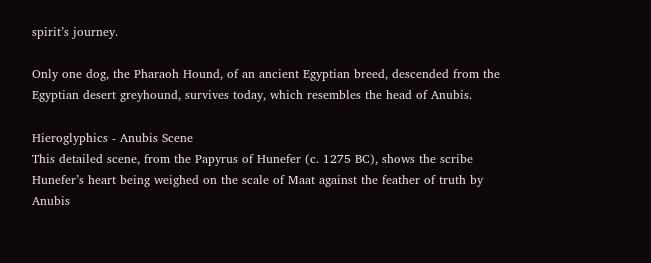spirit’s journey.

Only one dog, the Pharaoh Hound, of an ancient Egyptian breed, descended from the Egyptian desert greyhound, survives today, which resembles the head of Anubis.

Hieroglyphics - Anubis Scene
This detailed scene, from the Papyrus of Hunefer (c. 1275 BC), shows the scribe Hunefer’s heart being weighed on the scale of Maat against the feather of truth by Anubis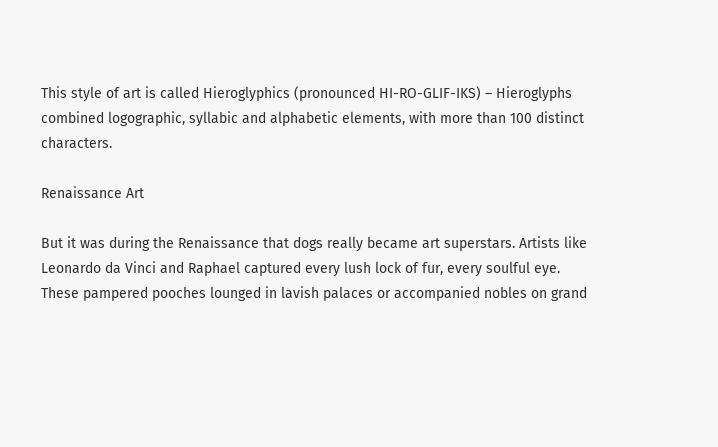This style of art is called Hieroglyphics (pronounced HI-RO-GLIF-IKS) – Hieroglyphs combined logographic, syllabic and alphabetic elements, with more than 100 distinct characters.

Renaissance Art

But it was during the Renaissance that dogs really became art superstars. Artists like Leonardo da Vinci and Raphael captured every lush lock of fur, every soulful eye. These pampered pooches lounged in lavish palaces or accompanied nobles on grand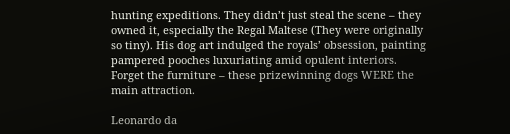hunting expeditions. They didn’t just steal the scene – they owned it, especially the Regal Maltese (They were originally so tiny). His dog art indulged the royals’ obsession, painting pampered pooches luxuriating amid opulent interiors. Forget the furniture – these prizewinning dogs WERE the main attraction.

Leonardo da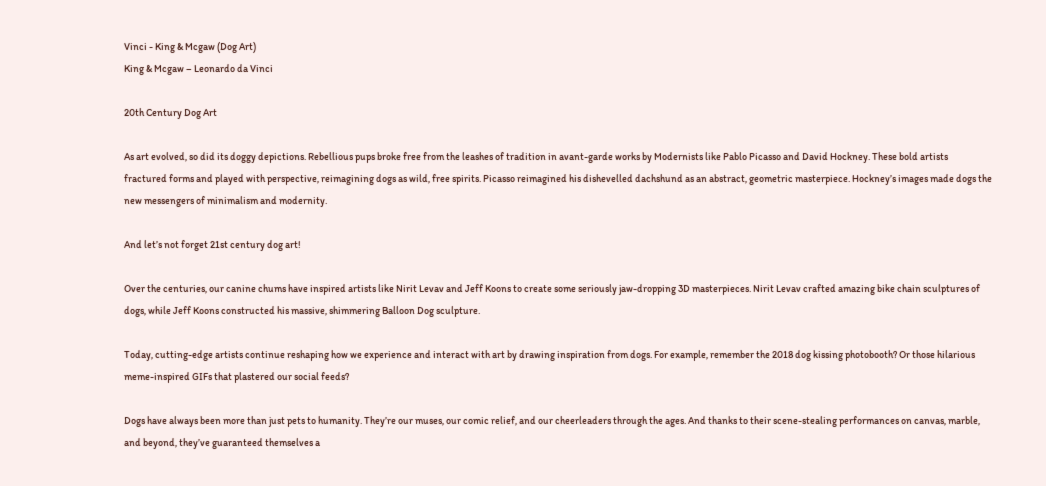Vinci - King & Mcgaw (Dog Art)
King & Mcgaw – Leonardo da Vinci

20th Century Dog Art

As art evolved, so did its doggy depictions. Rebellious pups broke free from the leashes of tradition in avant-garde works by Modernists like Pablo Picasso and David Hockney. These bold artists fractured forms and played with perspective, reimagining dogs as wild, free spirits. Picasso reimagined his dishevelled dachshund as an abstract, geometric masterpiece. Hockney’s images made dogs the new messengers of minimalism and modernity.

And let’s not forget 21st century dog art!

Over the centuries, our canine chums have inspired artists like Nirit Levav and Jeff Koons to create some seriously jaw-dropping 3D masterpieces. Nirit Levav crafted amazing bike chain sculptures of dogs, while Jeff Koons constructed his massive, shimmering Balloon Dog sculpture.

Today, cutting-edge artists continue reshaping how we experience and interact with art by drawing inspiration from dogs. For example, remember the 2018 dog kissing photobooth? Or those hilarious meme-inspired GIFs that plastered our social feeds?

Dogs have always been more than just pets to humanity. They’re our muses, our comic relief, and our cheerleaders through the ages. And thanks to their scene-stealing performances on canvas, marble, and beyond, they’ve guaranteed themselves a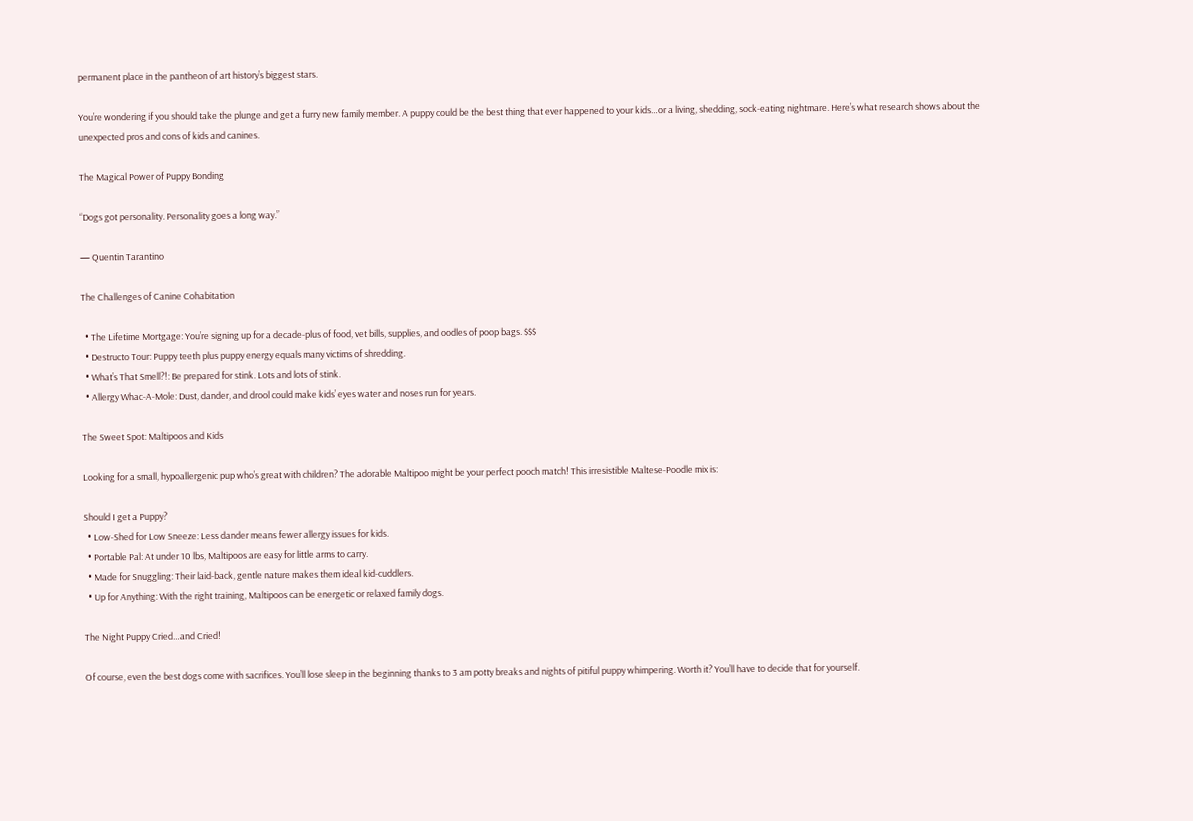permanent place in the pantheon of art history’s biggest stars.

You’re wondering if you should take the plunge and get a furry new family member. A puppy could be the best thing that ever happened to your kids…or a living, shedding, sock-eating nightmare. Here’s what research shows about the unexpected pros and cons of kids and canines.

The Magical Power of Puppy Bonding

“Dogs got personality. Personality goes a long way.”

— Quentin Tarantino

The Challenges of Canine Cohabitation

  • The Lifetime Mortgage: You’re signing up for a decade-plus of food, vet bills, supplies, and oodles of poop bags. $$$
  • Destructo Tour: Puppy teeth plus puppy energy equals many victims of shredding.
  • What’s That Smell?!: Be prepared for stink. Lots and lots of stink.
  • Allergy Whac-A-Mole: Dust, dander, and drool could make kids’ eyes water and noses run for years.

The Sweet Spot: Maltipoos and Kids

Looking for a small, hypoallergenic pup who’s great with children? The adorable Maltipoo might be your perfect pooch match! This irresistible Maltese-Poodle mix is:

Should I get a Puppy?
  • Low-Shed for Low Sneeze: Less dander means fewer allergy issues for kids.
  • Portable Pal: At under 10 lbs, Maltipoos are easy for little arms to carry.
  • Made for Snuggling: Their laid-back, gentle nature makes them ideal kid-cuddlers.
  • Up for Anything: With the right training, Maltipoos can be energetic or relaxed family dogs.

The Night Puppy Cried…and Cried!

Of course, even the best dogs come with sacrifices. You’ll lose sleep in the beginning thanks to 3 am potty breaks and nights of pitiful puppy whimpering. Worth it? You’ll have to decide that for yourself.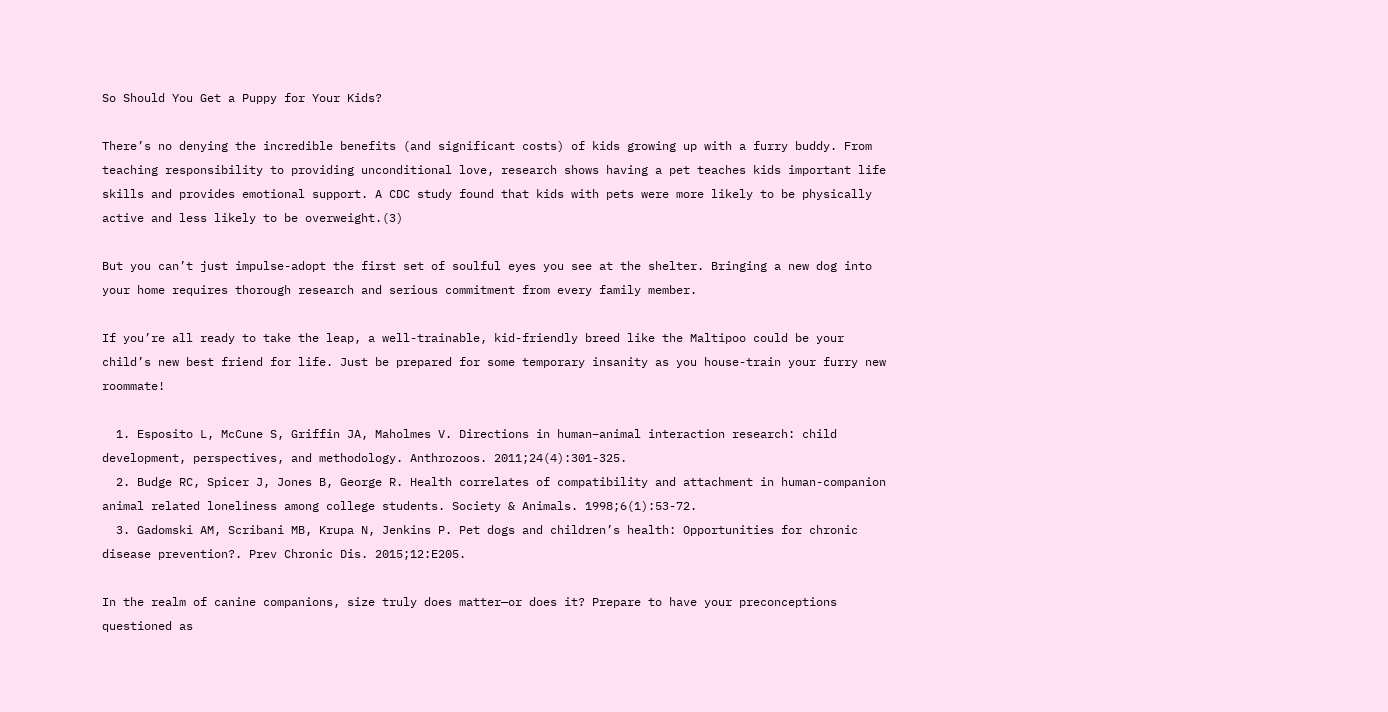So Should You Get a Puppy for Your Kids?

There’s no denying the incredible benefits (and significant costs) of kids growing up with a furry buddy. From teaching responsibility to providing unconditional love, research shows having a pet teaches kids important life skills and provides emotional support. A CDC study found that kids with pets were more likely to be physically active and less likely to be overweight.(3)

But you can’t just impulse-adopt the first set of soulful eyes you see at the shelter. Bringing a new dog into your home requires thorough research and serious commitment from every family member.

If you’re all ready to take the leap, a well-trainable, kid-friendly breed like the Maltipoo could be your child’s new best friend for life. Just be prepared for some temporary insanity as you house-train your furry new roommate!

  1. Esposito L, McCune S, Griffin JA, Maholmes V. Directions in human–animal interaction research: child development, perspectives, and methodology. Anthrozoos. 2011;24(4):301-325.
  2. Budge RC, Spicer J, Jones B, George R. Health correlates of compatibility and attachment in human-companion animal related loneliness among college students. Society & Animals. 1998;6(1):53-72.
  3. Gadomski AM, Scribani MB, Krupa N, Jenkins P. Pet dogs and children’s health: Opportunities for chronic disease prevention?. Prev Chronic Dis. 2015;12:E205.

In the realm of canine companions, size truly does matter—or does it? Prepare to have your preconceptions questioned as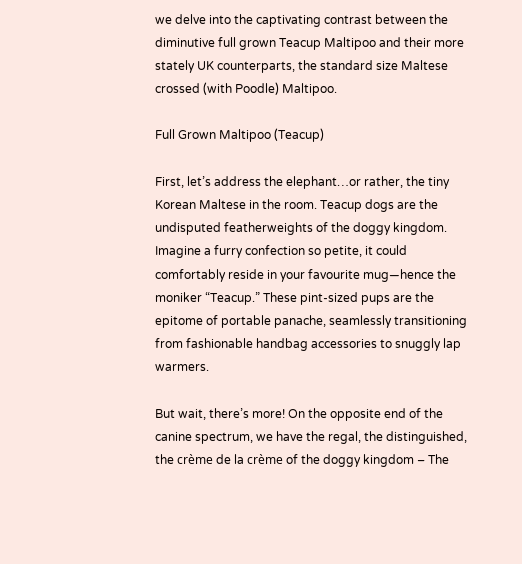we delve into the captivating contrast between the diminutive full grown Teacup Maltipoo and their more stately UK counterparts, the standard size Maltese crossed (with Poodle) Maltipoo.

Full Grown Maltipoo (Teacup)

First, let’s address the elephant…or rather, the tiny Korean Maltese in the room. Teacup dogs are the undisputed featherweights of the doggy kingdom. Imagine a furry confection so petite, it could comfortably reside in your favourite mug—hence the moniker “Teacup.” These pint-sized pups are the epitome of portable panache, seamlessly transitioning from fashionable handbag accessories to snuggly lap warmers.

But wait, there’s more! On the opposite end of the canine spectrum, we have the regal, the distinguished, the crème de la crème of the doggy kingdom – The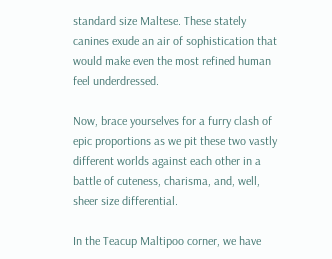standard size Maltese. These stately canines exude an air of sophistication that would make even the most refined human feel underdressed.

Now, brace yourselves for a furry clash of epic proportions as we pit these two vastly different worlds against each other in a battle of cuteness, charisma, and, well, sheer size differential.

In the Teacup Maltipoo corner, we have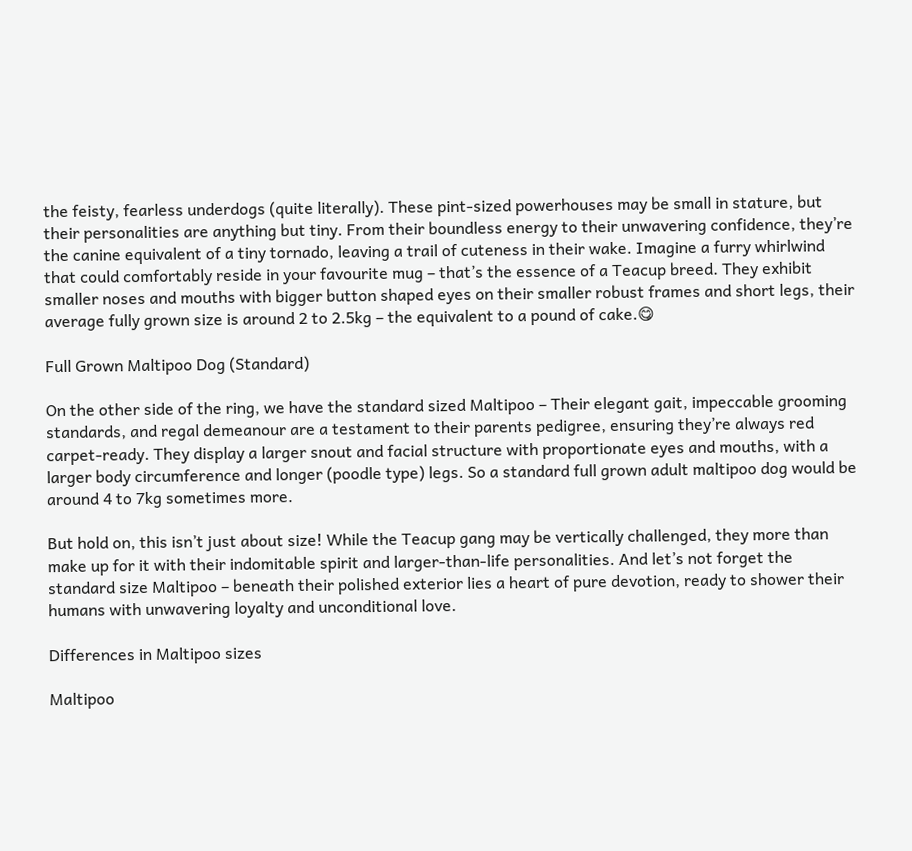the feisty, fearless underdogs (quite literally). These pint-sized powerhouses may be small in stature, but their personalities are anything but tiny. From their boundless energy to their unwavering confidence, they’re the canine equivalent of a tiny tornado, leaving a trail of cuteness in their wake. Imagine a furry whirlwind that could comfortably reside in your favourite mug – that’s the essence of a Teacup breed. They exhibit smaller noses and mouths with bigger button shaped eyes on their smaller robust frames and short legs, their average fully grown size is around 2 to 2.5kg – the equivalent to a pound of cake.😋

Full Grown Maltipoo Dog (Standard)

On the other side of the ring, we have the standard sized Maltipoo – Their elegant gait, impeccable grooming standards, and regal demeanour are a testament to their parents pedigree, ensuring they’re always red carpet-ready. They display a larger snout and facial structure with proportionate eyes and mouths, with a larger body circumference and longer (poodle type) legs. So a standard full grown adult maltipoo dog would be around 4 to 7kg sometimes more.

But hold on, this isn’t just about size! While the Teacup gang may be vertically challenged, they more than make up for it with their indomitable spirit and larger-than-life personalities. And let’s not forget the standard size Maltipoo – beneath their polished exterior lies a heart of pure devotion, ready to shower their humans with unwavering loyalty and unconditional love.

Differences in Maltipoo sizes

Maltipoo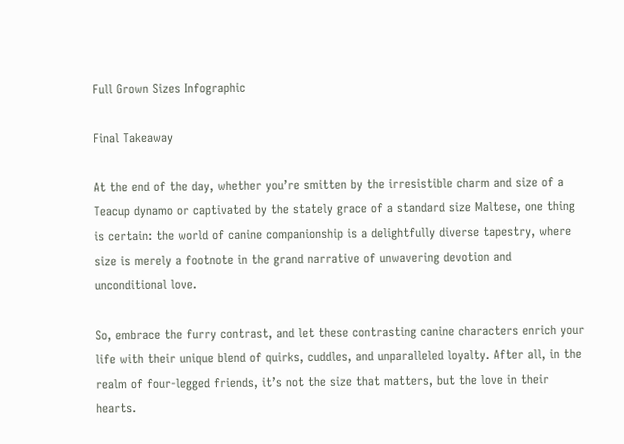Full Grown Sizes Infographic

Final Takeaway

At the end of the day, whether you’re smitten by the irresistible charm and size of a Teacup dynamo or captivated by the stately grace of a standard size Maltese, one thing is certain: the world of canine companionship is a delightfully diverse tapestry, where size is merely a footnote in the grand narrative of unwavering devotion and unconditional love.

So, embrace the furry contrast, and let these contrasting canine characters enrich your life with their unique blend of quirks, cuddles, and unparalleled loyalty. After all, in the realm of four-legged friends, it’s not the size that matters, but the love in their hearts.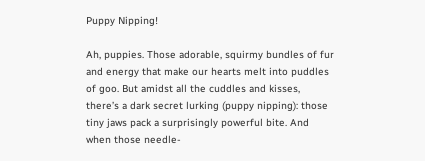Puppy Nipping!

Ah, puppies. Those adorable, squirmy bundles of fur and energy that make our hearts melt into puddles of goo. But amidst all the cuddles and kisses, there’s a dark secret lurking (puppy nipping): those tiny jaws pack a surprisingly powerful bite. And when those needle-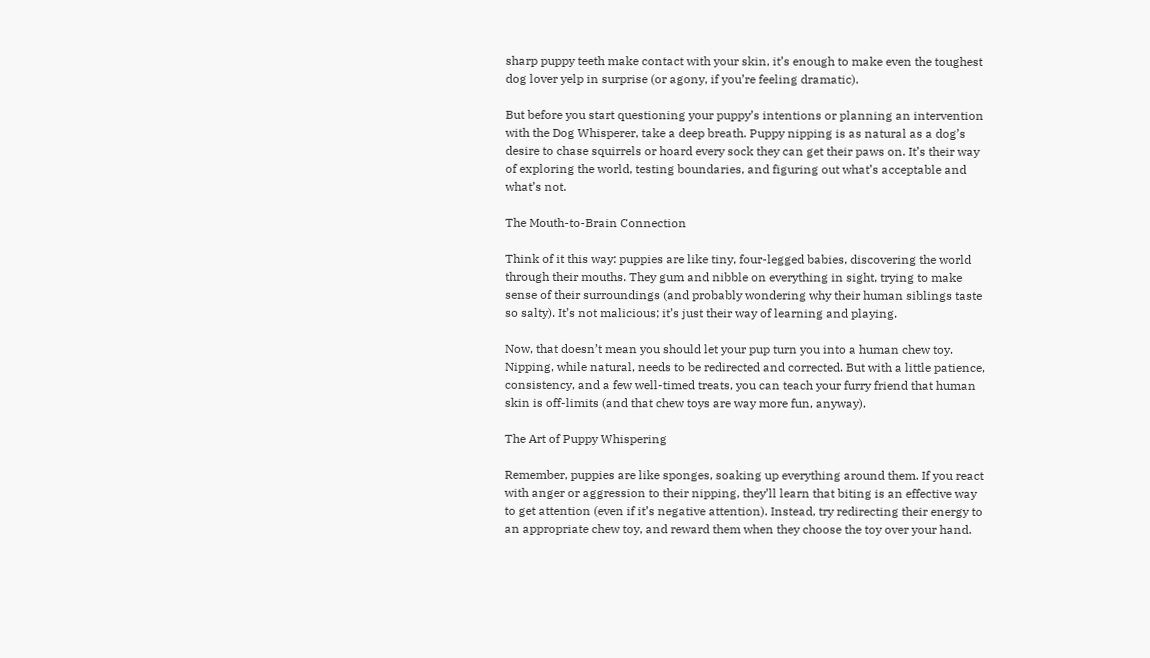sharp puppy teeth make contact with your skin, it’s enough to make even the toughest dog lover yelp in surprise (or agony, if you’re feeling dramatic).

But before you start questioning your puppy’s intentions or planning an intervention with the Dog Whisperer, take a deep breath. Puppy nipping is as natural as a dog’s desire to chase squirrels or hoard every sock they can get their paws on. It’s their way of exploring the world, testing boundaries, and figuring out what’s acceptable and what’s not.

The Mouth-to-Brain Connection

Think of it this way: puppies are like tiny, four-legged babies, discovering the world through their mouths. They gum and nibble on everything in sight, trying to make sense of their surroundings (and probably wondering why their human siblings taste so salty). It’s not malicious; it’s just their way of learning and playing.

Now, that doesn’t mean you should let your pup turn you into a human chew toy. Nipping, while natural, needs to be redirected and corrected. But with a little patience, consistency, and a few well-timed treats, you can teach your furry friend that human skin is off-limits (and that chew toys are way more fun, anyway).

The Art of Puppy Whispering

Remember, puppies are like sponges, soaking up everything around them. If you react with anger or aggression to their nipping, they’ll learn that biting is an effective way to get attention (even if it’s negative attention). Instead, try redirecting their energy to an appropriate chew toy, and reward them when they choose the toy over your hand.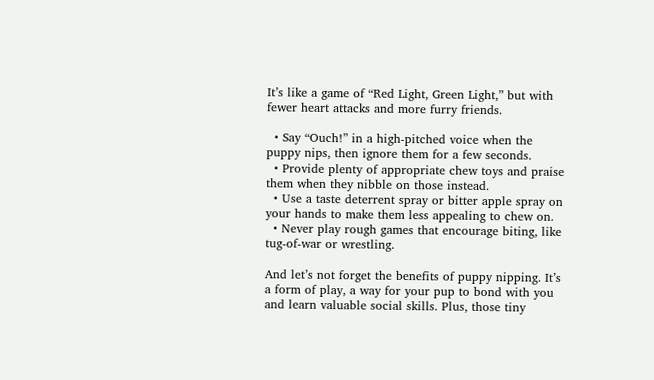It’s like a game of “Red Light, Green Light,” but with fewer heart attacks and more furry friends.

  • Say “Ouch!” in a high-pitched voice when the puppy nips, then ignore them for a few seconds.
  • Provide plenty of appropriate chew toys and praise them when they nibble on those instead.
  • Use a taste deterrent spray or bitter apple spray on your hands to make them less appealing to chew on.
  • Never play rough games that encourage biting, like tug-of-war or wrestling.

And let’s not forget the benefits of puppy nipping. It’s a form of play, a way for your pup to bond with you and learn valuable social skills. Plus, those tiny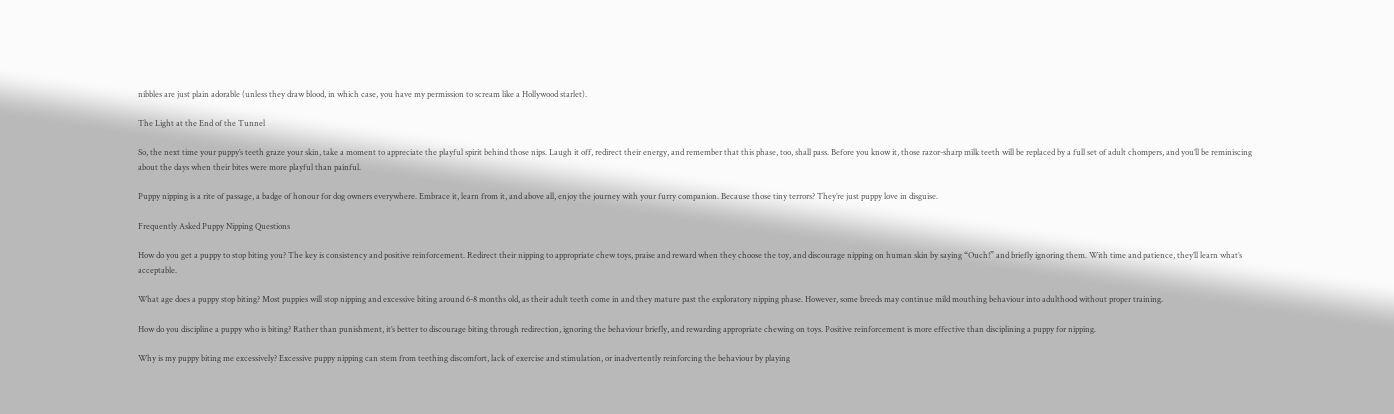nibbles are just plain adorable (unless they draw blood, in which case, you have my permission to scream like a Hollywood starlet).

The Light at the End of the Tunnel

So, the next time your puppy’s teeth graze your skin, take a moment to appreciate the playful spirit behind those nips. Laugh it off, redirect their energy, and remember that this phase, too, shall pass. Before you know it, those razor-sharp milk teeth will be replaced by a full set of adult chompers, and you’ll be reminiscing about the days when their bites were more playful than painful.

Puppy nipping is a rite of passage, a badge of honour for dog owners everywhere. Embrace it, learn from it, and above all, enjoy the journey with your furry companion. Because those tiny terrors? They’re just puppy love in disguise.

Frequently Asked Puppy Nipping Questions

How do you get a puppy to stop biting you? The key is consistency and positive reinforcement. Redirect their nipping to appropriate chew toys, praise and reward when they choose the toy, and discourage nipping on human skin by saying “Ouch!” and briefly ignoring them. With time and patience, they’ll learn what’s acceptable.

What age does a puppy stop biting? Most puppies will stop nipping and excessive biting around 6-8 months old, as their adult teeth come in and they mature past the exploratory nipping phase. However, some breeds may continue mild mouthing behaviour into adulthood without proper training.

How do you discipline a puppy who is biting? Rather than punishment, it’s better to discourage biting through redirection, ignoring the behaviour briefly, and rewarding appropriate chewing on toys. Positive reinforcement is more effective than disciplining a puppy for nipping.

Why is my puppy biting me excessively? Excessive puppy nipping can stem from teething discomfort, lack of exercise and stimulation, or inadvertently reinforcing the behaviour by playing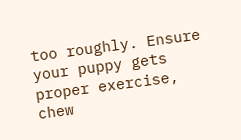too roughly. Ensure your puppy gets proper exercise, chew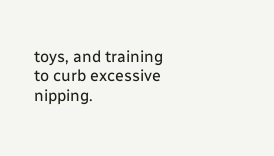toys, and training to curb excessive nipping.